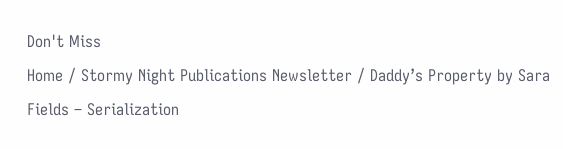Don't Miss
Home / Stormy Night Publications Newsletter / Daddy’s Property by Sara Fields – Serialization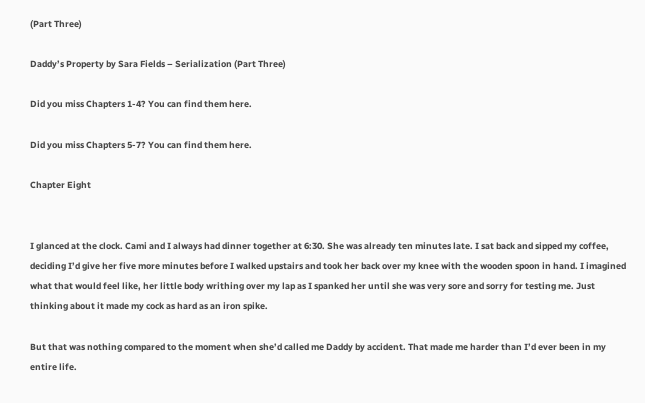(Part Three)

Daddy’s Property by Sara Fields – Serialization (Part Three)

Did you miss Chapters 1-4? You can find them here.

Did you miss Chapters 5-7? You can find them here.

Chapter Eight


I glanced at the clock. Cami and I always had dinner together at 6:30. She was already ten minutes late. I sat back and sipped my coffee, deciding I’d give her five more minutes before I walked upstairs and took her back over my knee with the wooden spoon in hand. I imagined what that would feel like, her little body writhing over my lap as I spanked her until she was very sore and sorry for testing me. Just thinking about it made my cock as hard as an iron spike.

But that was nothing compared to the moment when she’d called me Daddy by accident. That made me harder than I’d ever been in my entire life.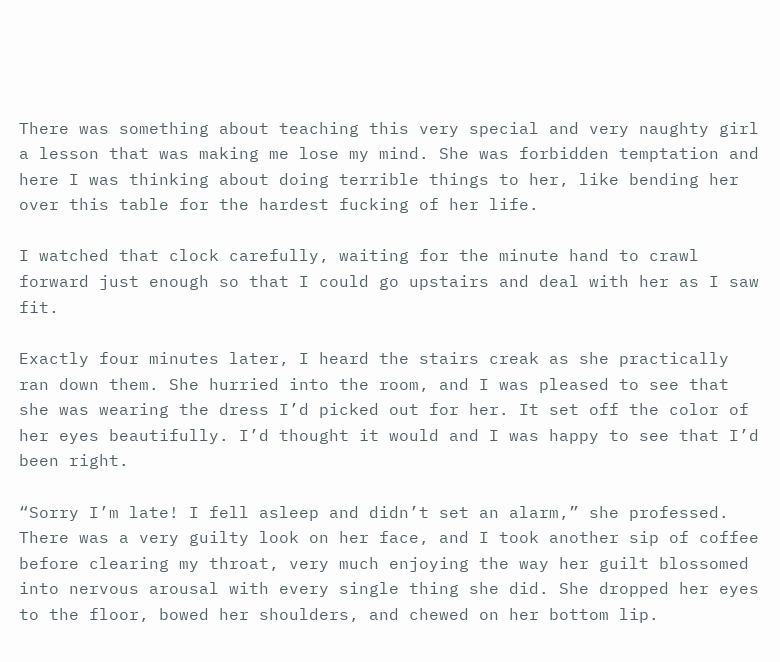There was something about teaching this very special and very naughty girl a lesson that was making me lose my mind. She was forbidden temptation and here I was thinking about doing terrible things to her, like bending her over this table for the hardest fucking of her life.

I watched that clock carefully, waiting for the minute hand to crawl forward just enough so that I could go upstairs and deal with her as I saw fit.

Exactly four minutes later, I heard the stairs creak as she practically ran down them. She hurried into the room, and I was pleased to see that she was wearing the dress I’d picked out for her. It set off the color of her eyes beautifully. I’d thought it would and I was happy to see that I’d been right.

“Sorry I’m late! I fell asleep and didn’t set an alarm,” she professed. There was a very guilty look on her face, and I took another sip of coffee before clearing my throat, very much enjoying the way her guilt blossomed into nervous arousal with every single thing she did. She dropped her eyes to the floor, bowed her shoulders, and chewed on her bottom lip.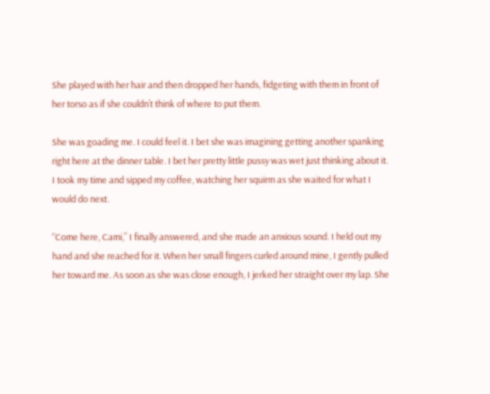She played with her hair and then dropped her hands, fidgeting with them in front of her torso as if she couldn’t think of where to put them.

She was goading me. I could feel it. I bet she was imagining getting another spanking right here at the dinner table. I bet her pretty little pussy was wet just thinking about it. I took my time and sipped my coffee, watching her squirm as she waited for what I would do next.

“Come here, Cami,” I finally answered, and she made an anxious sound. I held out my hand and she reached for it. When her small fingers curled around mine, I gently pulled her toward me. As soon as she was close enough, I jerked her straight over my lap. She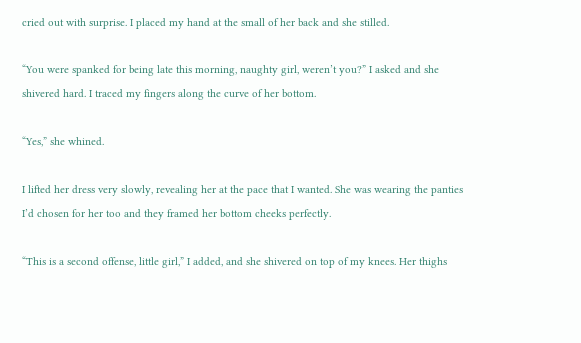cried out with surprise. I placed my hand at the small of her back and she stilled.

“You were spanked for being late this morning, naughty girl, weren’t you?” I asked and she shivered hard. I traced my fingers along the curve of her bottom.

“Yes,” she whined.

I lifted her dress very slowly, revealing her at the pace that I wanted. She was wearing the panties I’d chosen for her too and they framed her bottom cheeks perfectly.

“This is a second offense, little girl,” I added, and she shivered on top of my knees. Her thighs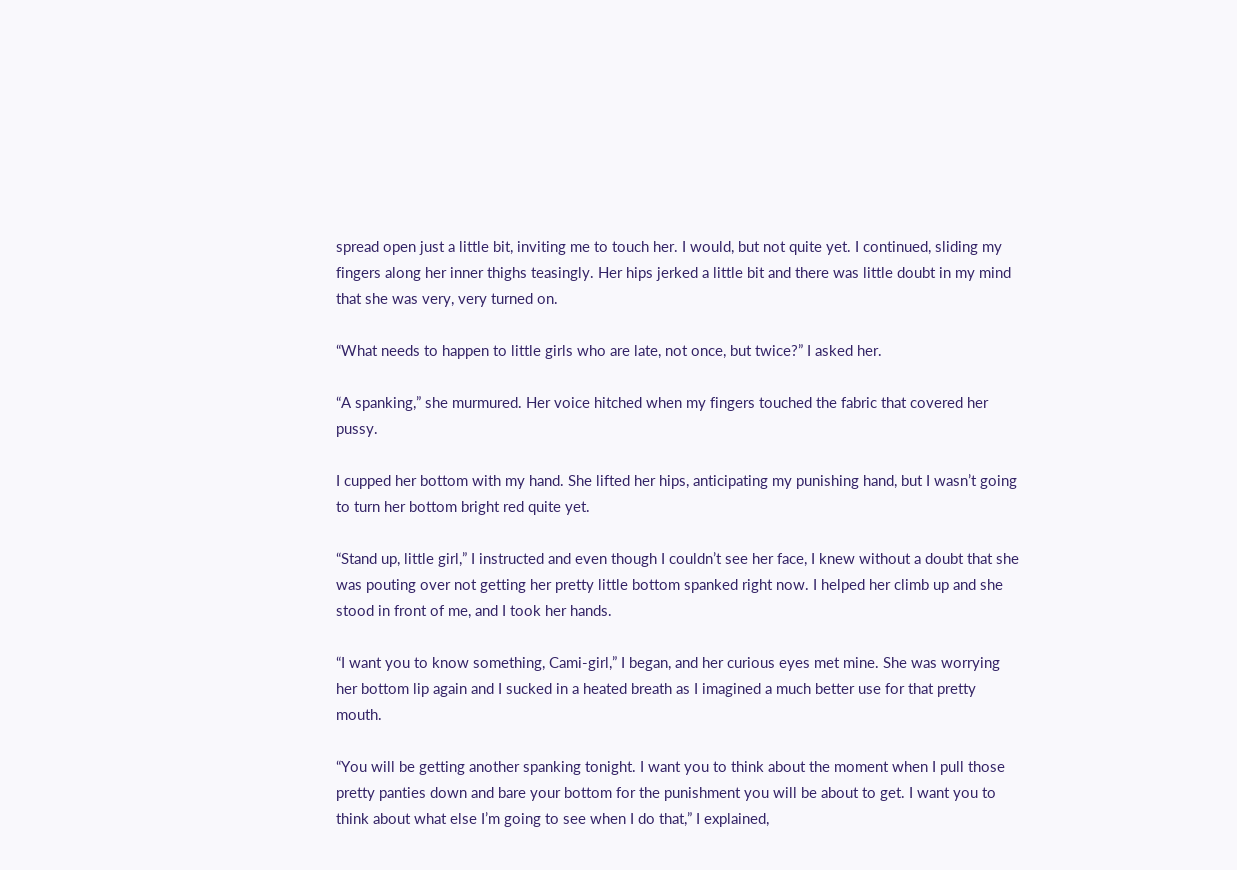spread open just a little bit, inviting me to touch her. I would, but not quite yet. I continued, sliding my fingers along her inner thighs teasingly. Her hips jerked a little bit and there was little doubt in my mind that she was very, very turned on.

“What needs to happen to little girls who are late, not once, but twice?” I asked her.

“A spanking,” she murmured. Her voice hitched when my fingers touched the fabric that covered her pussy.

I cupped her bottom with my hand. She lifted her hips, anticipating my punishing hand, but I wasn’t going to turn her bottom bright red quite yet.

“Stand up, little girl,” I instructed and even though I couldn’t see her face, I knew without a doubt that she was pouting over not getting her pretty little bottom spanked right now. I helped her climb up and she stood in front of me, and I took her hands.

“I want you to know something, Cami-girl,” I began, and her curious eyes met mine. She was worrying her bottom lip again and I sucked in a heated breath as I imagined a much better use for that pretty mouth.

“You will be getting another spanking tonight. I want you to think about the moment when I pull those pretty panties down and bare your bottom for the punishment you will be about to get. I want you to think about what else I’m going to see when I do that,” I explained,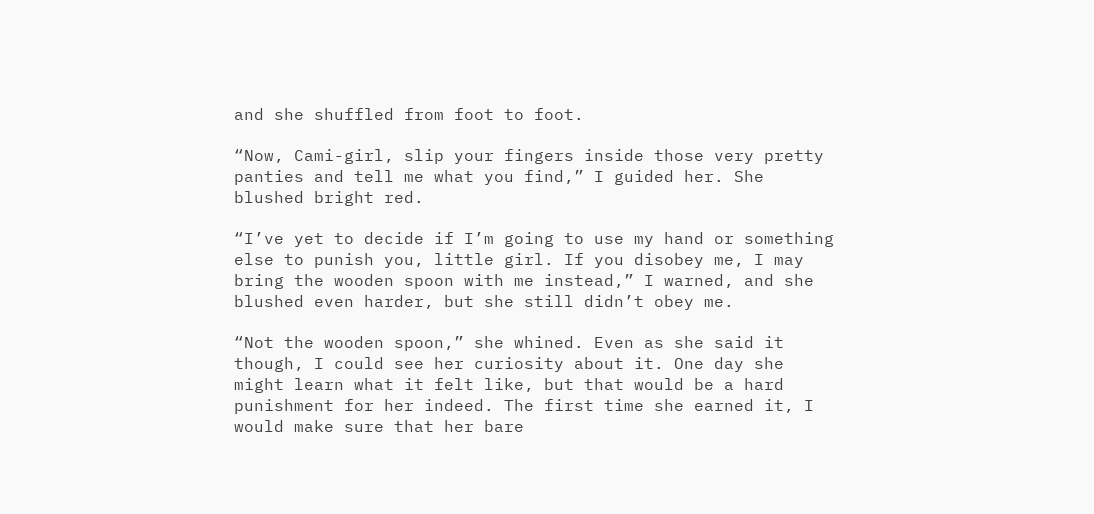and she shuffled from foot to foot.

“Now, Cami-girl, slip your fingers inside those very pretty panties and tell me what you find,” I guided her. She blushed bright red.

“I’ve yet to decide if I’m going to use my hand or something else to punish you, little girl. If you disobey me, I may bring the wooden spoon with me instead,” I warned, and she blushed even harder, but she still didn’t obey me.

“Not the wooden spoon,” she whined. Even as she said it though, I could see her curiosity about it. One day she might learn what it felt like, but that would be a hard punishment for her indeed. The first time she earned it, I would make sure that her bare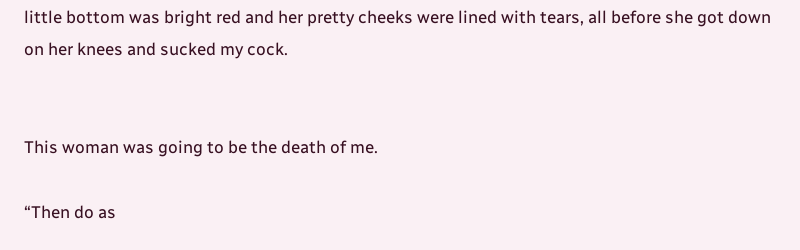little bottom was bright red and her pretty cheeks were lined with tears, all before she got down on her knees and sucked my cock.


This woman was going to be the death of me.

“Then do as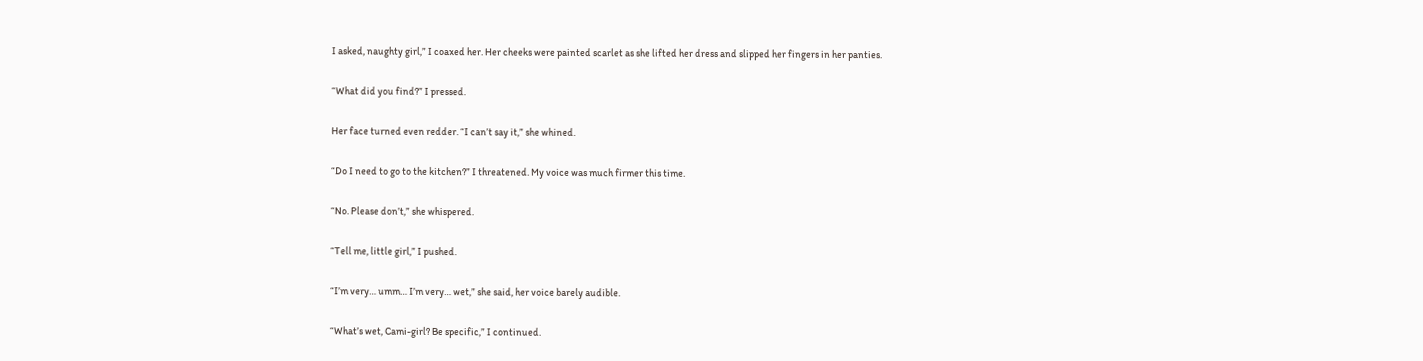I asked, naughty girl,” I coaxed her. Her cheeks were painted scarlet as she lifted her dress and slipped her fingers in her panties.

“What did you find?” I pressed.

Her face turned even redder. “I can’t say it,” she whined.

“Do I need to go to the kitchen?” I threatened. My voice was much firmer this time.

“No. Please don’t,” she whispered.

“Tell me, little girl,” I pushed.

“I’m very… umm… I’m very… wet,” she said, her voice barely audible.

“What’s wet, Cami-girl? Be specific,” I continued.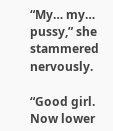“My… my… pussy,” she stammered nervously.

“Good girl. Now lower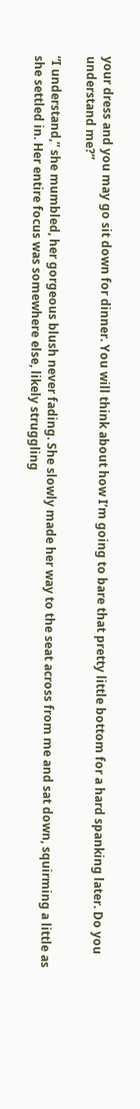your dress and you may go sit down for dinner. You will think about how I’m going to bare that pretty little bottom for a hard spanking later. Do you understand me?”

“I understand,” she mumbled, her gorgeous blush never fading. She slowly made her way to the seat across from me and sat down, squirming a little as she settled in. Her entire focus was somewhere else, likely struggling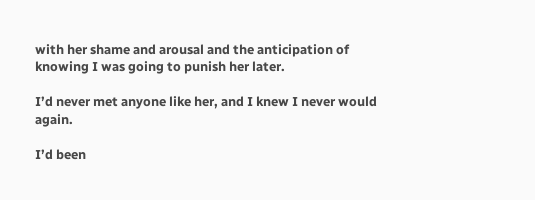with her shame and arousal and the anticipation of knowing I was going to punish her later.

I’d never met anyone like her, and I knew I never would again.

I’d been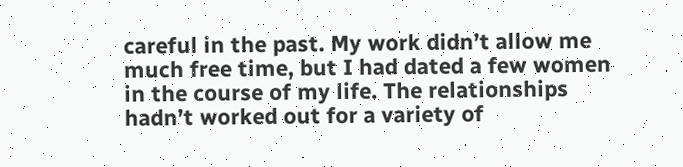careful in the past. My work didn’t allow me much free time, but I had dated a few women in the course of my life. The relationships hadn’t worked out for a variety of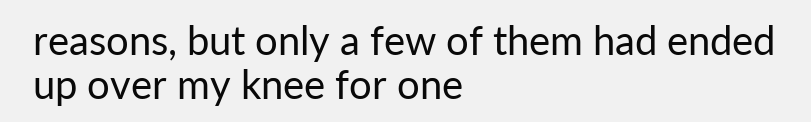reasons, but only a few of them had ended up over my knee for one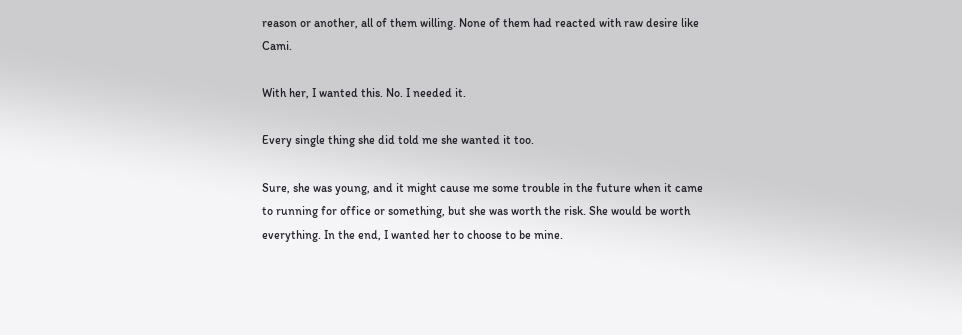reason or another, all of them willing. None of them had reacted with raw desire like Cami.

With her, I wanted this. No. I needed it.

Every single thing she did told me she wanted it too.

Sure, she was young, and it might cause me some trouble in the future when it came to running for office or something, but she was worth the risk. She would be worth everything. In the end, I wanted her to choose to be mine.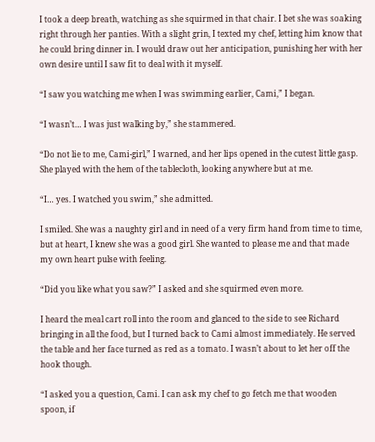I took a deep breath, watching as she squirmed in that chair. I bet she was soaking right through her panties. With a slight grin, I texted my chef, letting him know that he could bring dinner in. I would draw out her anticipation, punishing her with her own desire until I saw fit to deal with it myself.

“I saw you watching me when I was swimming earlier, Cami,” I began.

“I wasn’t… I was just walking by,” she stammered.

“Do not lie to me, Cami-girl,” I warned, and her lips opened in the cutest little gasp. She played with the hem of the tablecloth, looking anywhere but at me.

“I… yes. I watched you swim,” she admitted.

I smiled. She was a naughty girl and in need of a very firm hand from time to time, but at heart, I knew she was a good girl. She wanted to please me and that made my own heart pulse with feeling.

“Did you like what you saw?” I asked and she squirmed even more.

I heard the meal cart roll into the room and glanced to the side to see Richard bringing in all the food, but I turned back to Cami almost immediately. He served the table and her face turned as red as a tomato. I wasn’t about to let her off the hook though.

“I asked you a question, Cami. I can ask my chef to go fetch me that wooden spoon, if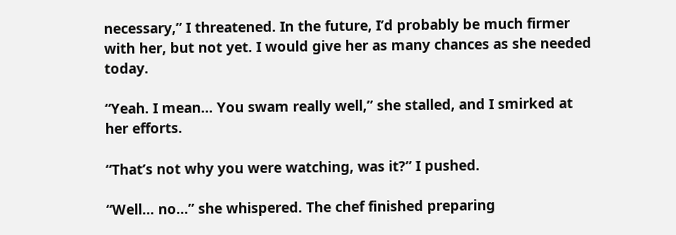necessary,” I threatened. In the future, I’d probably be much firmer with her, but not yet. I would give her as many chances as she needed today.

“Yeah. I mean… You swam really well,” she stalled, and I smirked at her efforts.

“That’s not why you were watching, was it?” I pushed.

“Well… no…” she whispered. The chef finished preparing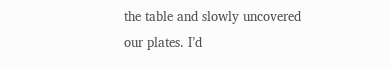the table and slowly uncovered our plates. I’d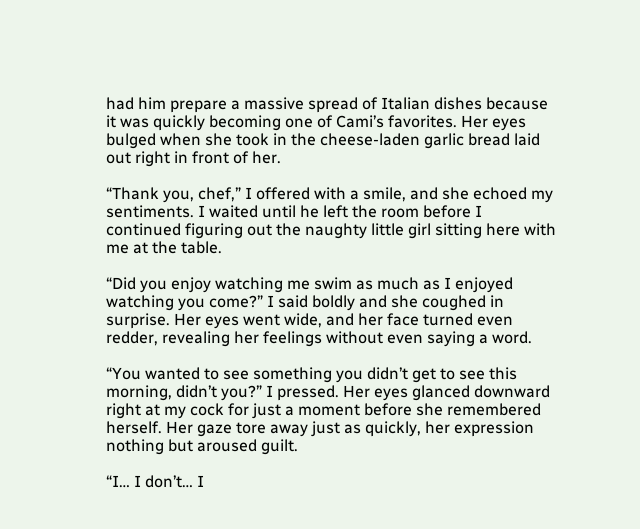had him prepare a massive spread of Italian dishes because it was quickly becoming one of Cami’s favorites. Her eyes bulged when she took in the cheese-laden garlic bread laid out right in front of her.

“Thank you, chef,” I offered with a smile, and she echoed my sentiments. I waited until he left the room before I continued figuring out the naughty little girl sitting here with me at the table.

“Did you enjoy watching me swim as much as I enjoyed watching you come?” I said boldly and she coughed in surprise. Her eyes went wide, and her face turned even redder, revealing her feelings without even saying a word.

“You wanted to see something you didn’t get to see this morning, didn’t you?” I pressed. Her eyes glanced downward right at my cock for just a moment before she remembered herself. Her gaze tore away just as quickly, her expression nothing but aroused guilt.

“I… I don’t… I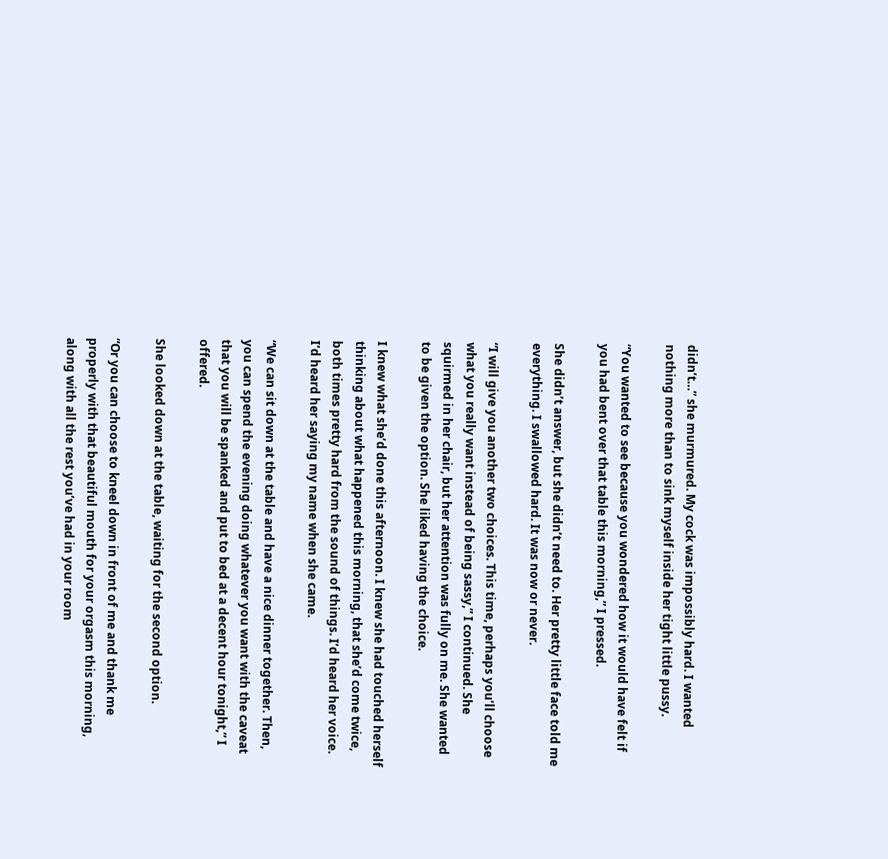didn’t…” she murmured. My cock was impossibly hard. I wanted nothing more than to sink myself inside her tight little pussy.

“You wanted to see because you wondered how it would have felt if you had bent over that table this morning,” I pressed.

She didn’t answer, but she didn’t need to. Her pretty little face told me everything. I swallowed hard. It was now or never.

“I will give you another two choices. This time, perhaps you’ll choose what you really want instead of being sassy,” I continued. She squirmed in her chair, but her attention was fully on me. She wanted to be given the option. She liked having the choice.

I knew what she’d done this afternoon. I knew she had touched herself thinking about what happened this morning, that she’d come twice, both times pretty hard from the sound of things. I’d heard her voice. I’d heard her saying my name when she came.

“We can sit down at the table and have a nice dinner together. Then, you can spend the evening doing whatever you want with the caveat that you will be spanked and put to bed at a decent hour tonight,” I offered.

She looked down at the table, waiting for the second option.

“Or you can choose to kneel down in front of me and thank me properly with that beautiful mouth for your orgasm this morning, along with all the rest you’ve had in your room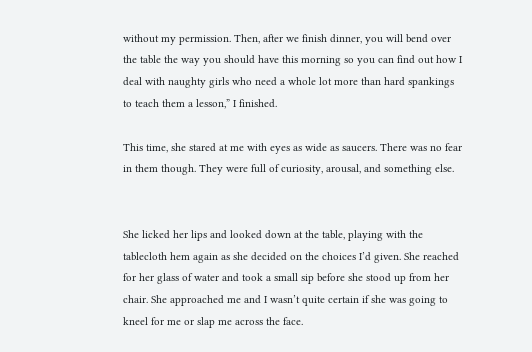without my permission. Then, after we finish dinner, you will bend over the table the way you should have this morning so you can find out how I deal with naughty girls who need a whole lot more than hard spankings to teach them a lesson,” I finished.

This time, she stared at me with eyes as wide as saucers. There was no fear in them though. They were full of curiosity, arousal, and something else.


She licked her lips and looked down at the table, playing with the tablecloth hem again as she decided on the choices I’d given. She reached for her glass of water and took a small sip before she stood up from her chair. She approached me and I wasn’t quite certain if she was going to kneel for me or slap me across the face.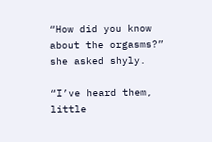“How did you know about the orgasms?” she asked shyly.

“I’ve heard them, little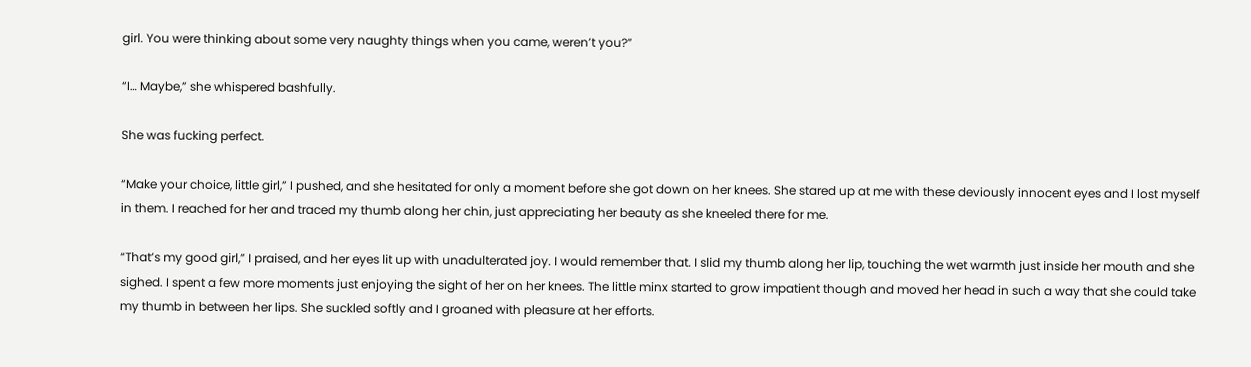girl. You were thinking about some very naughty things when you came, weren’t you?”

“I… Maybe,” she whispered bashfully.

She was fucking perfect.

“Make your choice, little girl,” I pushed, and she hesitated for only a moment before she got down on her knees. She stared up at me with these deviously innocent eyes and I lost myself in them. I reached for her and traced my thumb along her chin, just appreciating her beauty as she kneeled there for me.

“That’s my good girl,” I praised, and her eyes lit up with unadulterated joy. I would remember that. I slid my thumb along her lip, touching the wet warmth just inside her mouth and she sighed. I spent a few more moments just enjoying the sight of her on her knees. The little minx started to grow impatient though and moved her head in such a way that she could take my thumb in between her lips. She suckled softly and I groaned with pleasure at her efforts.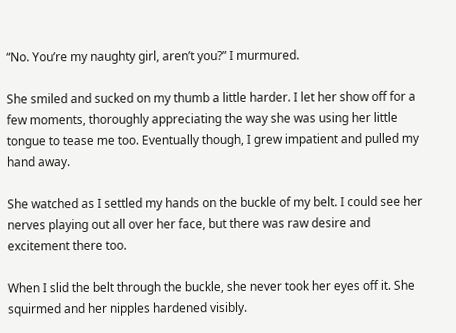“No. You’re my naughty girl, aren’t you?” I murmured.

She smiled and sucked on my thumb a little harder. I let her show off for a few moments, thoroughly appreciating the way she was using her little tongue to tease me too. Eventually though, I grew impatient and pulled my hand away.

She watched as I settled my hands on the buckle of my belt. I could see her nerves playing out all over her face, but there was raw desire and excitement there too.

When I slid the belt through the buckle, she never took her eyes off it. She squirmed and her nipples hardened visibly.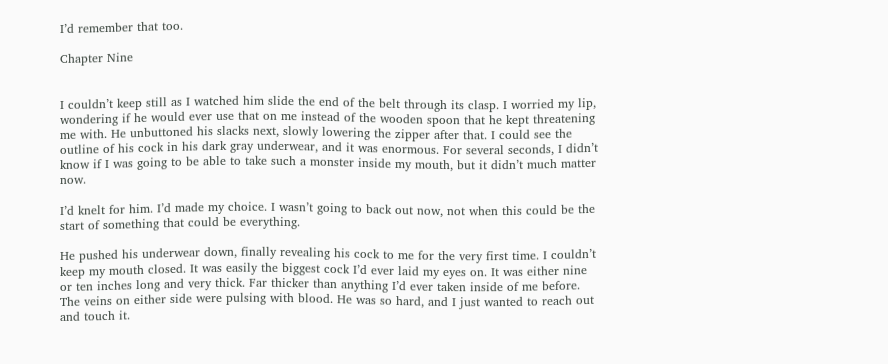I’d remember that too.

Chapter Nine


I couldn’t keep still as I watched him slide the end of the belt through its clasp. I worried my lip, wondering if he would ever use that on me instead of the wooden spoon that he kept threatening me with. He unbuttoned his slacks next, slowly lowering the zipper after that. I could see the outline of his cock in his dark gray underwear, and it was enormous. For several seconds, I didn’t know if I was going to be able to take such a monster inside my mouth, but it didn’t much matter now.

I’d knelt for him. I’d made my choice. I wasn’t going to back out now, not when this could be the start of something that could be everything.

He pushed his underwear down, finally revealing his cock to me for the very first time. I couldn’t keep my mouth closed. It was easily the biggest cock I’d ever laid my eyes on. It was either nine or ten inches long and very thick. Far thicker than anything I’d ever taken inside of me before. The veins on either side were pulsing with blood. He was so hard, and I just wanted to reach out and touch it.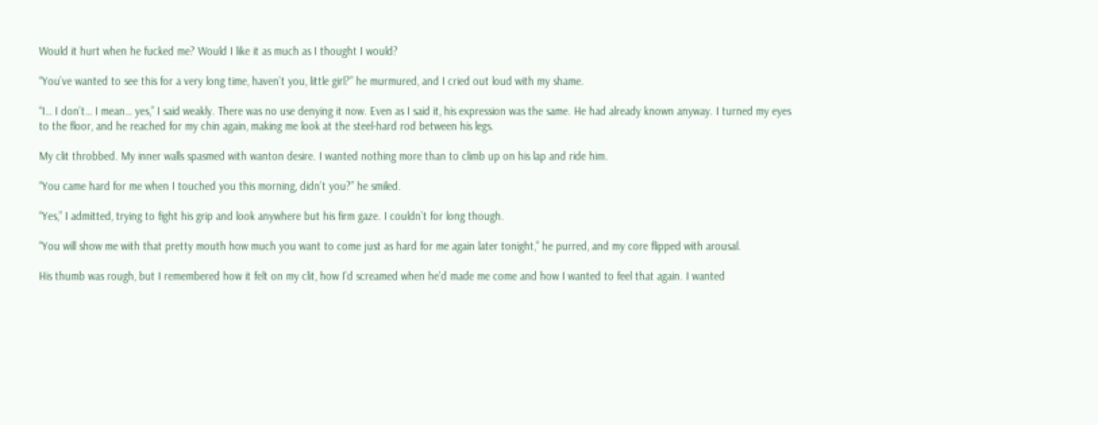Would it hurt when he fucked me? Would I like it as much as I thought I would?

“You’ve wanted to see this for a very long time, haven’t you, little girl?” he murmured, and I cried out loud with my shame.

“I… I don’t… I mean… yes,” I said weakly. There was no use denying it now. Even as I said it, his expression was the same. He had already known anyway. I turned my eyes to the floor, and he reached for my chin again, making me look at the steel-hard rod between his legs.

My clit throbbed. My inner walls spasmed with wanton desire. I wanted nothing more than to climb up on his lap and ride him.

“You came hard for me when I touched you this morning, didn’t you?” he smiled.

“Yes,” I admitted, trying to fight his grip and look anywhere but his firm gaze. I couldn’t for long though.

“You will show me with that pretty mouth how much you want to come just as hard for me again later tonight,” he purred, and my core flipped with arousal.

His thumb was rough, but I remembered how it felt on my clit, how I’d screamed when he’d made me come and how I wanted to feel that again. I wanted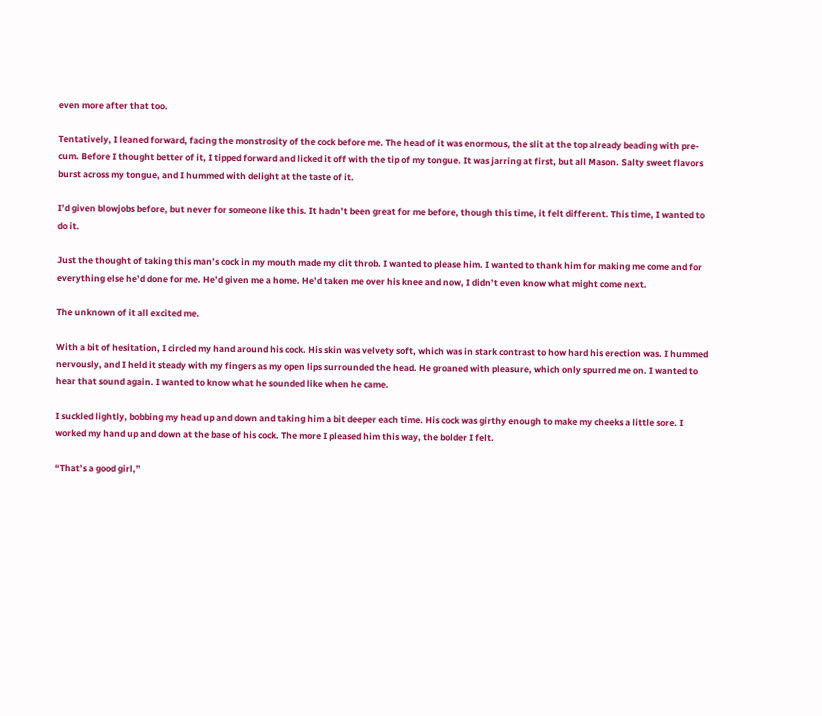even more after that too.

Tentatively, I leaned forward, facing the monstrosity of the cock before me. The head of it was enormous, the slit at the top already beading with pre-cum. Before I thought better of it, I tipped forward and licked it off with the tip of my tongue. It was jarring at first, but all Mason. Salty sweet flavors burst across my tongue, and I hummed with delight at the taste of it.

I’d given blowjobs before, but never for someone like this. It hadn’t been great for me before, though this time, it felt different. This time, I wanted to do it.

Just the thought of taking this man’s cock in my mouth made my clit throb. I wanted to please him. I wanted to thank him for making me come and for everything else he’d done for me. He’d given me a home. He’d taken me over his knee and now, I didn’t even know what might come next.

The unknown of it all excited me.

With a bit of hesitation, I circled my hand around his cock. His skin was velvety soft, which was in stark contrast to how hard his erection was. I hummed nervously, and I held it steady with my fingers as my open lips surrounded the head. He groaned with pleasure, which only spurred me on. I wanted to hear that sound again. I wanted to know what he sounded like when he came.

I suckled lightly, bobbing my head up and down and taking him a bit deeper each time. His cock was girthy enough to make my cheeks a little sore. I worked my hand up and down at the base of his cock. The more I pleased him this way, the bolder I felt.

“That’s a good girl,”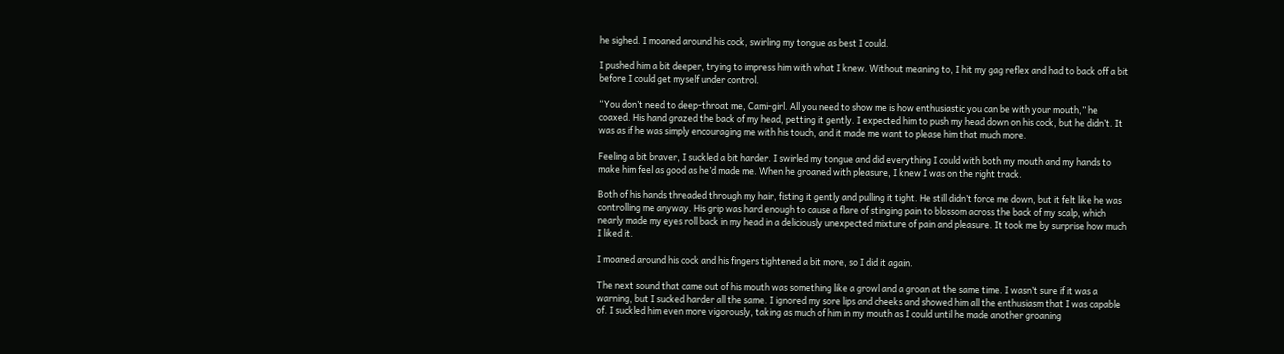he sighed. I moaned around his cock, swirling my tongue as best I could.

I pushed him a bit deeper, trying to impress him with what I knew. Without meaning to, I hit my gag reflex and had to back off a bit before I could get myself under control.

“You don’t need to deep-throat me, Cami-girl. All you need to show me is how enthusiastic you can be with your mouth,” he coaxed. His hand grazed the back of my head, petting it gently. I expected him to push my head down on his cock, but he didn’t. It was as if he was simply encouraging me with his touch, and it made me want to please him that much more.

Feeling a bit braver, I suckled a bit harder. I swirled my tongue and did everything I could with both my mouth and my hands to make him feel as good as he’d made me. When he groaned with pleasure, I knew I was on the right track.

Both of his hands threaded through my hair, fisting it gently and pulling it tight. He still didn’t force me down, but it felt like he was controlling me anyway. His grip was hard enough to cause a flare of stinging pain to blossom across the back of my scalp, which nearly made my eyes roll back in my head in a deliciously unexpected mixture of pain and pleasure. It took me by surprise how much I liked it.

I moaned around his cock and his fingers tightened a bit more, so I did it again.

The next sound that came out of his mouth was something like a growl and a groan at the same time. I wasn’t sure if it was a warning, but I sucked harder all the same. I ignored my sore lips and cheeks and showed him all the enthusiasm that I was capable of. I suckled him even more vigorously, taking as much of him in my mouth as I could until he made another groaning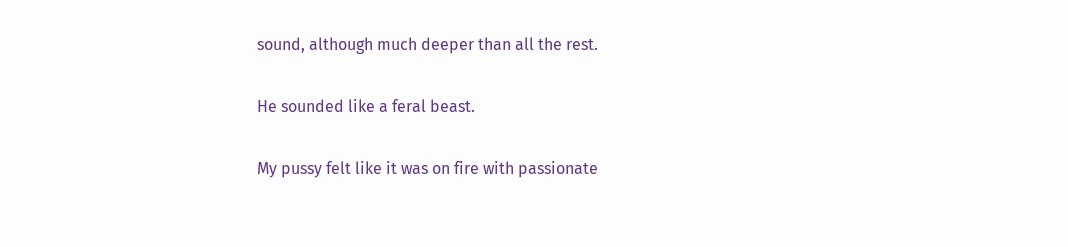sound, although much deeper than all the rest.

He sounded like a feral beast.

My pussy felt like it was on fire with passionate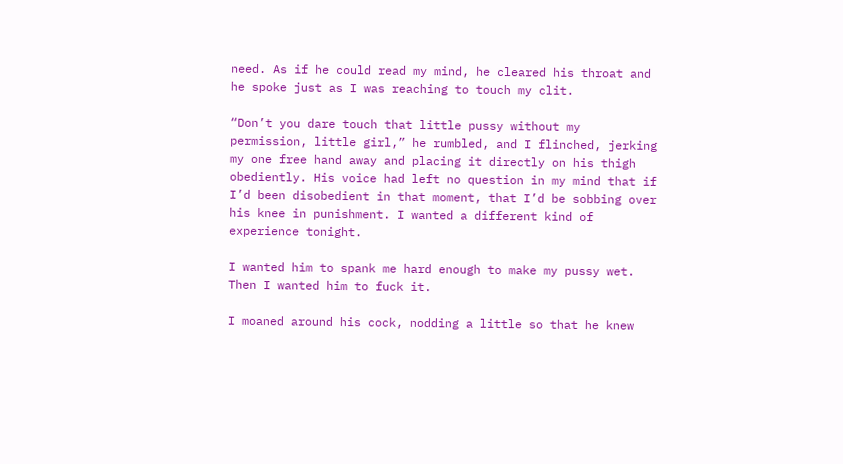need. As if he could read my mind, he cleared his throat and he spoke just as I was reaching to touch my clit.

“Don’t you dare touch that little pussy without my permission, little girl,” he rumbled, and I flinched, jerking my one free hand away and placing it directly on his thigh obediently. His voice had left no question in my mind that if I’d been disobedient in that moment, that I’d be sobbing over his knee in punishment. I wanted a different kind of experience tonight.

I wanted him to spank me hard enough to make my pussy wet. Then I wanted him to fuck it.

I moaned around his cock, nodding a little so that he knew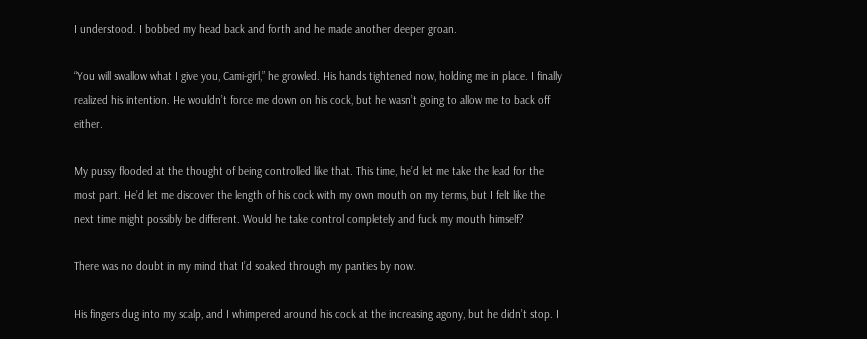I understood. I bobbed my head back and forth and he made another deeper groan.

“You will swallow what I give you, Cami-girl,” he growled. His hands tightened now, holding me in place. I finally realized his intention. He wouldn’t force me down on his cock, but he wasn’t going to allow me to back off either.

My pussy flooded at the thought of being controlled like that. This time, he’d let me take the lead for the most part. He’d let me discover the length of his cock with my own mouth on my terms, but I felt like the next time might possibly be different. Would he take control completely and fuck my mouth himself?

There was no doubt in my mind that I’d soaked through my panties by now.

His fingers dug into my scalp, and I whimpered around his cock at the increasing agony, but he didn’t stop. I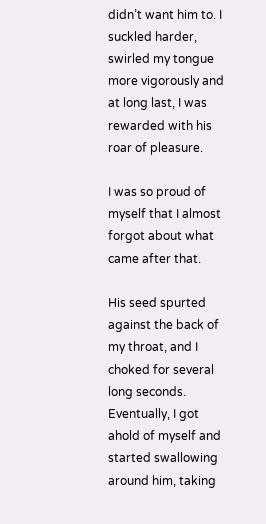didn’t want him to. I suckled harder, swirled my tongue more vigorously and at long last, I was rewarded with his roar of pleasure.

I was so proud of myself that I almost forgot about what came after that.

His seed spurted against the back of my throat, and I choked for several long seconds. Eventually, I got ahold of myself and started swallowing around him, taking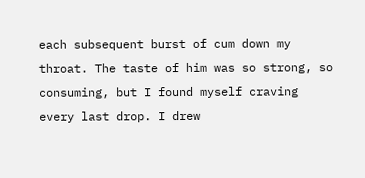each subsequent burst of cum down my throat. The taste of him was so strong, so consuming, but I found myself craving every last drop. I drew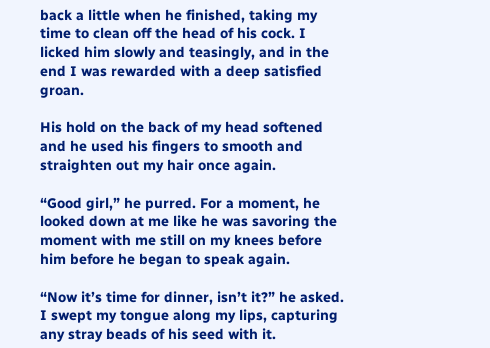back a little when he finished, taking my time to clean off the head of his cock. I licked him slowly and teasingly, and in the end I was rewarded with a deep satisfied groan.

His hold on the back of my head softened and he used his fingers to smooth and straighten out my hair once again.

“Good girl,” he purred. For a moment, he looked down at me like he was savoring the moment with me still on my knees before him before he began to speak again.

“Now it’s time for dinner, isn’t it?” he asked. I swept my tongue along my lips, capturing any stray beads of his seed with it.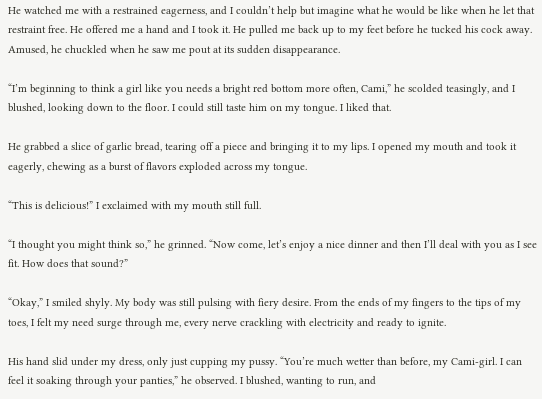He watched me with a restrained eagerness, and I couldn’t help but imagine what he would be like when he let that restraint free. He offered me a hand and I took it. He pulled me back up to my feet before he tucked his cock away. Amused, he chuckled when he saw me pout at its sudden disappearance.

“I’m beginning to think a girl like you needs a bright red bottom more often, Cami,” he scolded teasingly, and I blushed, looking down to the floor. I could still taste him on my tongue. I liked that.

He grabbed a slice of garlic bread, tearing off a piece and bringing it to my lips. I opened my mouth and took it eagerly, chewing as a burst of flavors exploded across my tongue.

“This is delicious!” I exclaimed with my mouth still full.

“I thought you might think so,” he grinned. “Now come, let’s enjoy a nice dinner and then I’ll deal with you as I see fit. How does that sound?”

“Okay,” I smiled shyly. My body was still pulsing with fiery desire. From the ends of my fingers to the tips of my toes, I felt my need surge through me, every nerve crackling with electricity and ready to ignite.

His hand slid under my dress, only just cupping my pussy. “You’re much wetter than before, my Cami-girl. I can feel it soaking through your panties,” he observed. I blushed, wanting to run, and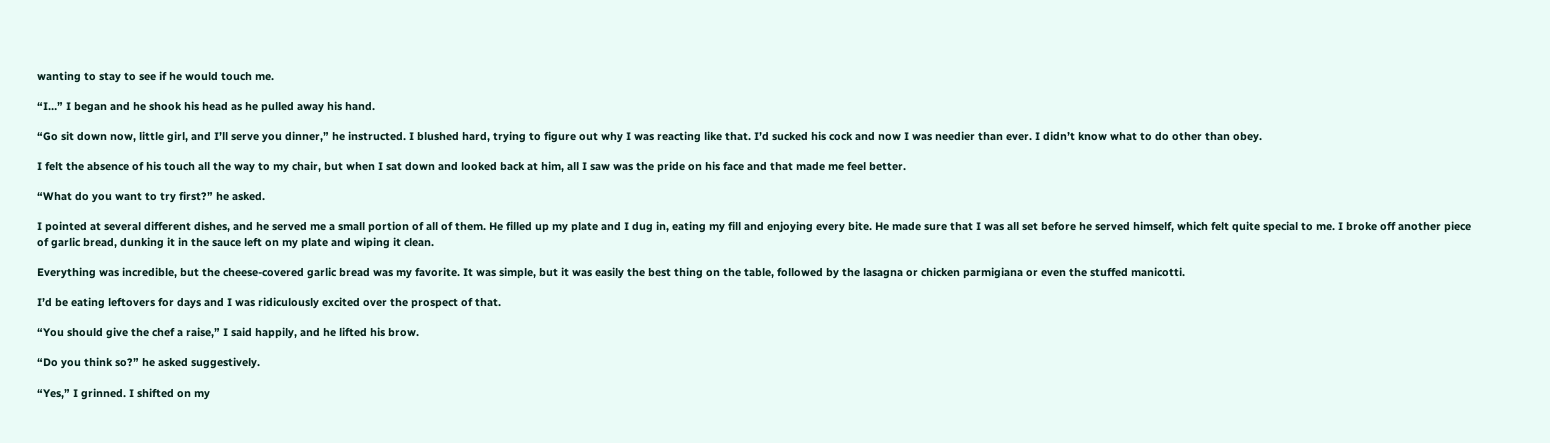wanting to stay to see if he would touch me.

“I…” I began and he shook his head as he pulled away his hand.

“Go sit down now, little girl, and I’ll serve you dinner,” he instructed. I blushed hard, trying to figure out why I was reacting like that. I’d sucked his cock and now I was needier than ever. I didn’t know what to do other than obey.

I felt the absence of his touch all the way to my chair, but when I sat down and looked back at him, all I saw was the pride on his face and that made me feel better.

“What do you want to try first?” he asked.

I pointed at several different dishes, and he served me a small portion of all of them. He filled up my plate and I dug in, eating my fill and enjoying every bite. He made sure that I was all set before he served himself, which felt quite special to me. I broke off another piece of garlic bread, dunking it in the sauce left on my plate and wiping it clean.

Everything was incredible, but the cheese-covered garlic bread was my favorite. It was simple, but it was easily the best thing on the table, followed by the lasagna or chicken parmigiana or even the stuffed manicotti.

I’d be eating leftovers for days and I was ridiculously excited over the prospect of that.

“You should give the chef a raise,” I said happily, and he lifted his brow.

“Do you think so?” he asked suggestively.

“Yes,” I grinned. I shifted on my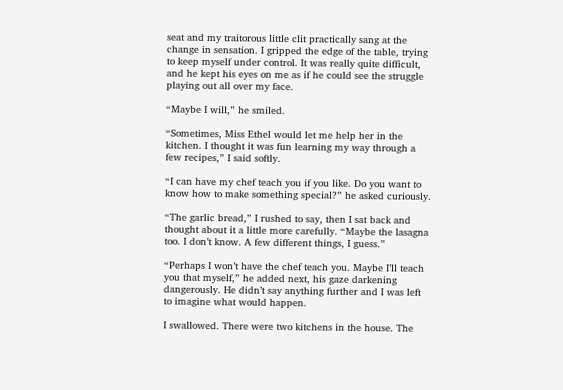seat and my traitorous little clit practically sang at the change in sensation. I gripped the edge of the table, trying to keep myself under control. It was really quite difficult, and he kept his eyes on me as if he could see the struggle playing out all over my face.

“Maybe I will,” he smiled.

“Sometimes, Miss Ethel would let me help her in the kitchen. I thought it was fun learning my way through a few recipes,” I said softly.

“I can have my chef teach you if you like. Do you want to know how to make something special?” he asked curiously.

“The garlic bread,” I rushed to say, then I sat back and thought about it a little more carefully. “Maybe the lasagna too. I don’t know. A few different things, I guess.”

“Perhaps I won’t have the chef teach you. Maybe I’ll teach you that myself,” he added next, his gaze darkening dangerously. He didn’t say anything further and I was left to imagine what would happen.

I swallowed. There were two kitchens in the house. The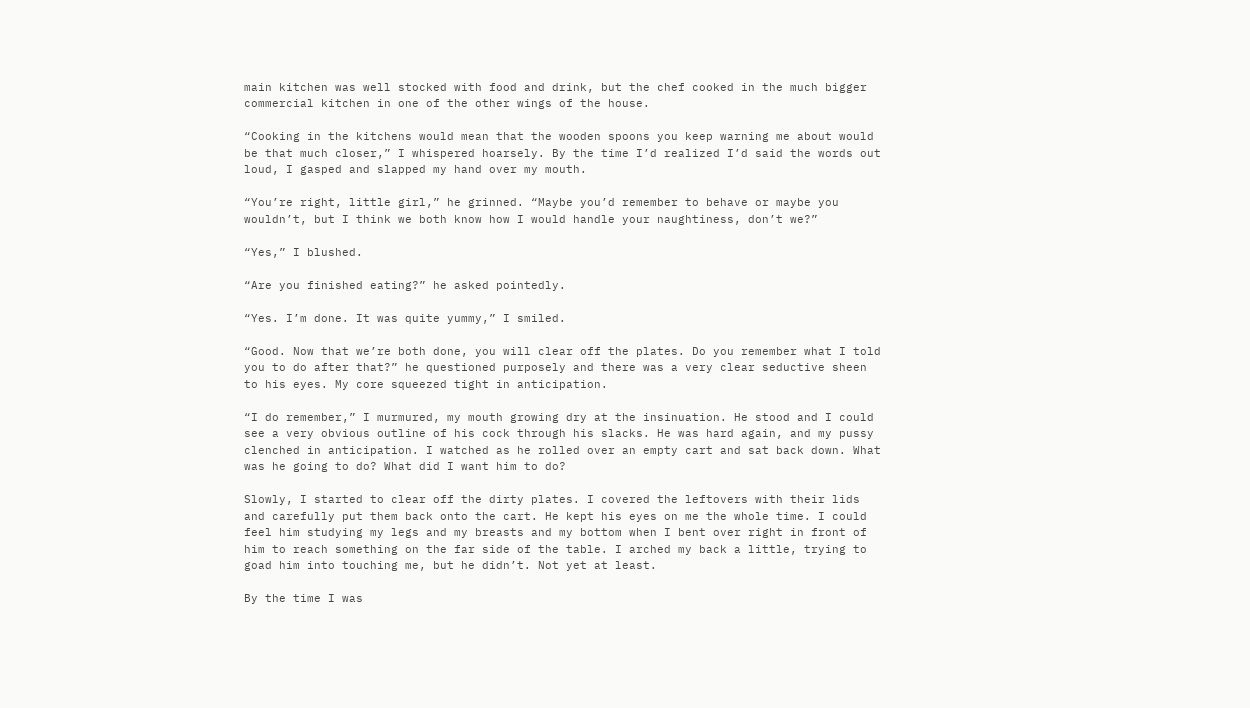main kitchen was well stocked with food and drink, but the chef cooked in the much bigger commercial kitchen in one of the other wings of the house.

“Cooking in the kitchens would mean that the wooden spoons you keep warning me about would be that much closer,” I whispered hoarsely. By the time I’d realized I’d said the words out loud, I gasped and slapped my hand over my mouth.

“You’re right, little girl,” he grinned. “Maybe you’d remember to behave or maybe you wouldn’t, but I think we both know how I would handle your naughtiness, don’t we?”

“Yes,” I blushed.

“Are you finished eating?” he asked pointedly.

“Yes. I’m done. It was quite yummy,” I smiled.

“Good. Now that we’re both done, you will clear off the plates. Do you remember what I told you to do after that?” he questioned purposely and there was a very clear seductive sheen to his eyes. My core squeezed tight in anticipation.

“I do remember,” I murmured, my mouth growing dry at the insinuation. He stood and I could see a very obvious outline of his cock through his slacks. He was hard again, and my pussy clenched in anticipation. I watched as he rolled over an empty cart and sat back down. What was he going to do? What did I want him to do?

Slowly, I started to clear off the dirty plates. I covered the leftovers with their lids and carefully put them back onto the cart. He kept his eyes on me the whole time. I could feel him studying my legs and my breasts and my bottom when I bent over right in front of him to reach something on the far side of the table. I arched my back a little, trying to goad him into touching me, but he didn’t. Not yet at least.

By the time I was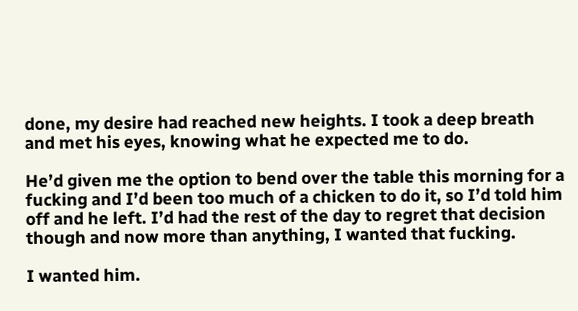done, my desire had reached new heights. I took a deep breath and met his eyes, knowing what he expected me to do.

He’d given me the option to bend over the table this morning for a fucking and I’d been too much of a chicken to do it, so I’d told him off and he left. I’d had the rest of the day to regret that decision though and now more than anything, I wanted that fucking.

I wanted him.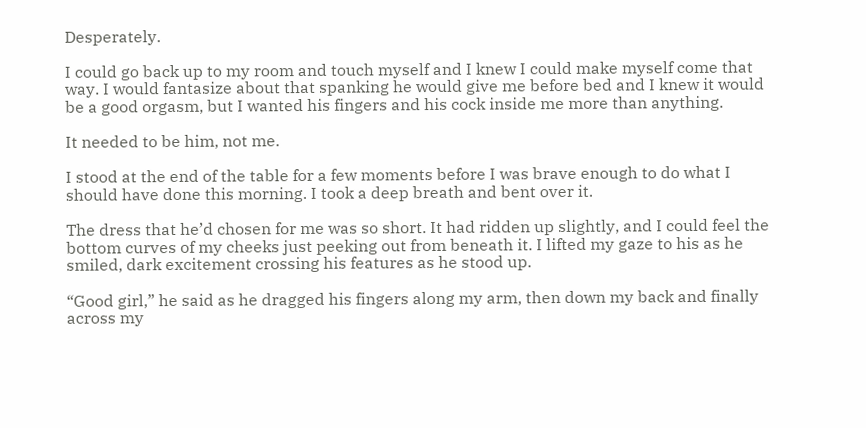Desperately.

I could go back up to my room and touch myself and I knew I could make myself come that way. I would fantasize about that spanking he would give me before bed and I knew it would be a good orgasm, but I wanted his fingers and his cock inside me more than anything.

It needed to be him, not me.

I stood at the end of the table for a few moments before I was brave enough to do what I should have done this morning. I took a deep breath and bent over it.

The dress that he’d chosen for me was so short. It had ridden up slightly, and I could feel the bottom curves of my cheeks just peeking out from beneath it. I lifted my gaze to his as he smiled, dark excitement crossing his features as he stood up.

“Good girl,” he said as he dragged his fingers along my arm, then down my back and finally across my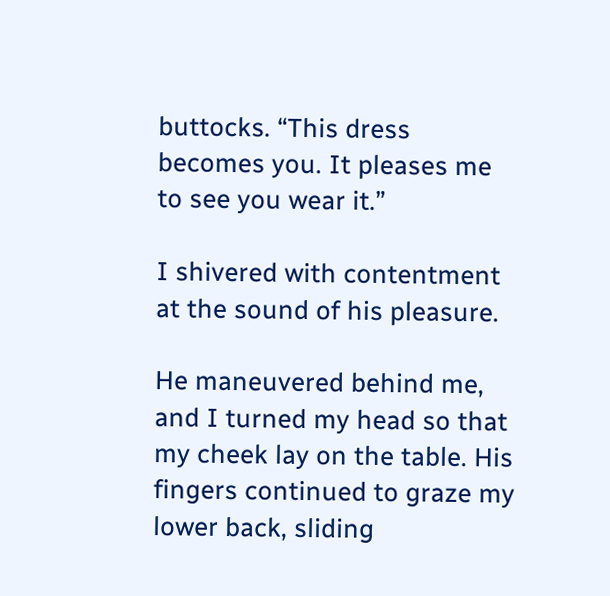buttocks. “This dress becomes you. It pleases me to see you wear it.”

I shivered with contentment at the sound of his pleasure.

He maneuvered behind me, and I turned my head so that my cheek lay on the table. His fingers continued to graze my lower back, sliding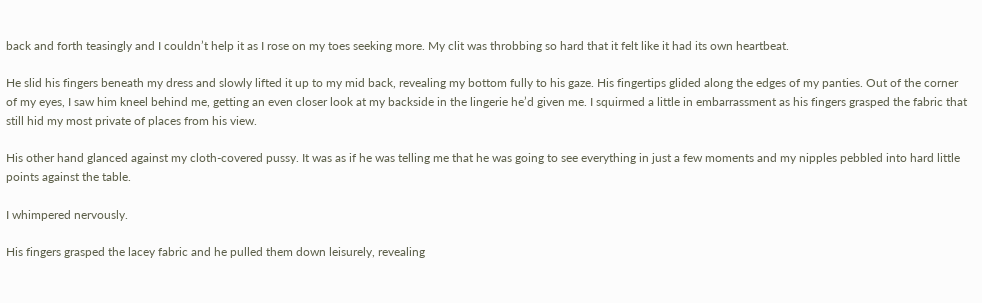back and forth teasingly and I couldn’t help it as I rose on my toes seeking more. My clit was throbbing so hard that it felt like it had its own heartbeat.

He slid his fingers beneath my dress and slowly lifted it up to my mid back, revealing my bottom fully to his gaze. His fingertips glided along the edges of my panties. Out of the corner of my eyes, I saw him kneel behind me, getting an even closer look at my backside in the lingerie he’d given me. I squirmed a little in embarrassment as his fingers grasped the fabric that still hid my most private of places from his view.

His other hand glanced against my cloth-covered pussy. It was as if he was telling me that he was going to see everything in just a few moments and my nipples pebbled into hard little points against the table.

I whimpered nervously.

His fingers grasped the lacey fabric and he pulled them down leisurely, revealing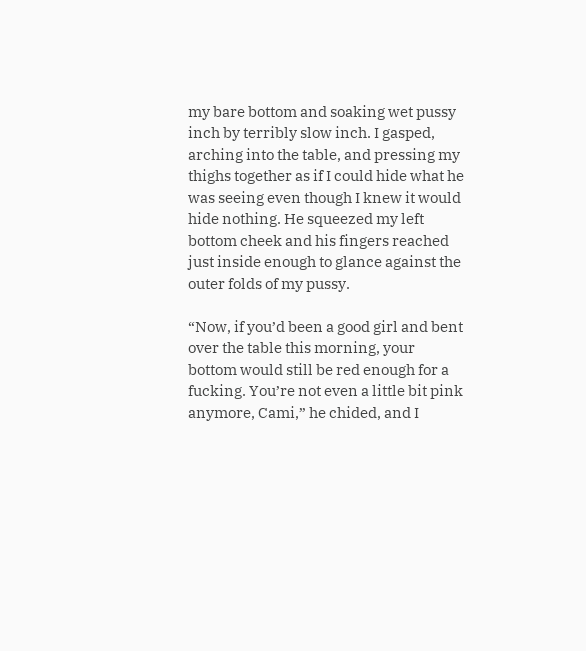my bare bottom and soaking wet pussy inch by terribly slow inch. I gasped, arching into the table, and pressing my thighs together as if I could hide what he was seeing even though I knew it would hide nothing. He squeezed my left bottom cheek and his fingers reached just inside enough to glance against the outer folds of my pussy.

“Now, if you’d been a good girl and bent over the table this morning, your bottom would still be red enough for a fucking. You’re not even a little bit pink anymore, Cami,” he chided, and I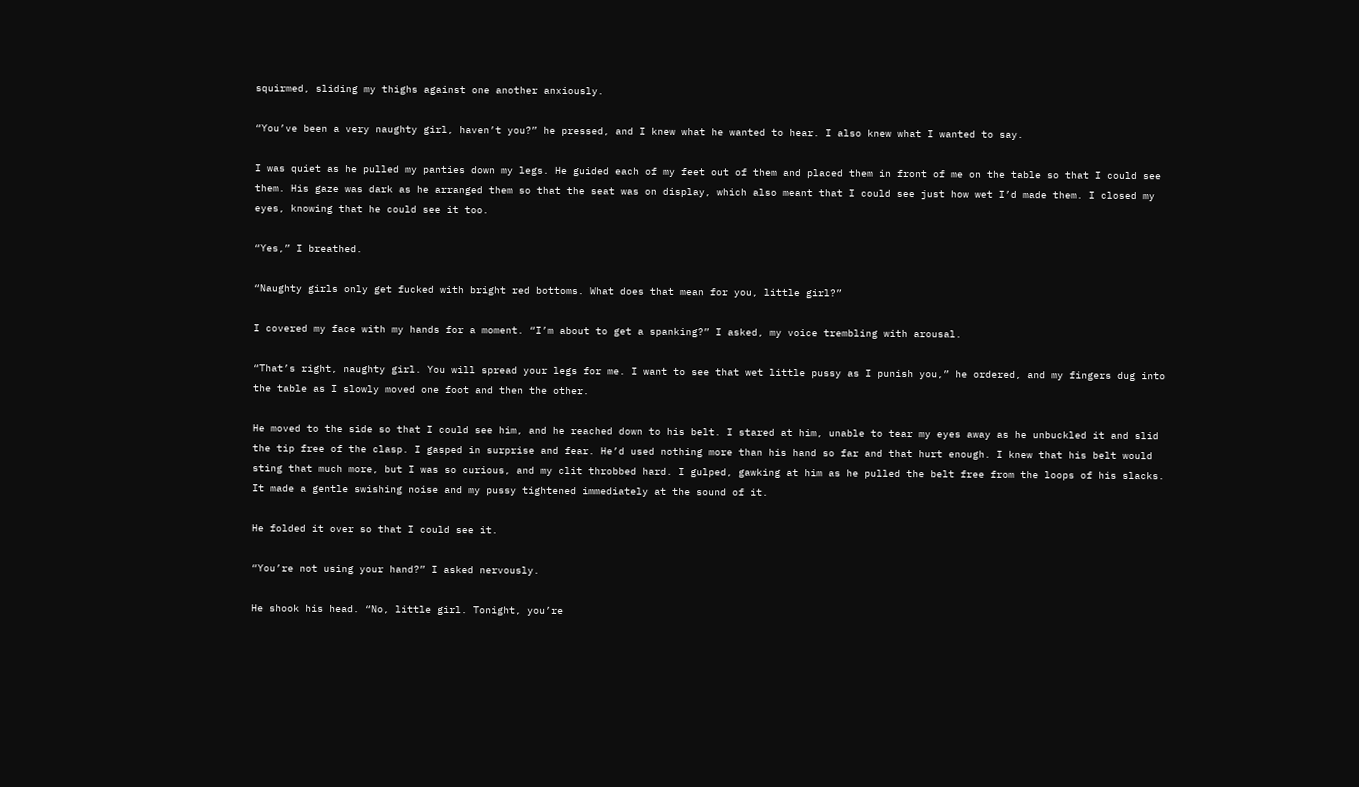squirmed, sliding my thighs against one another anxiously.

“You’ve been a very naughty girl, haven’t you?” he pressed, and I knew what he wanted to hear. I also knew what I wanted to say.

I was quiet as he pulled my panties down my legs. He guided each of my feet out of them and placed them in front of me on the table so that I could see them. His gaze was dark as he arranged them so that the seat was on display, which also meant that I could see just how wet I’d made them. I closed my eyes, knowing that he could see it too.

“Yes,” I breathed.

“Naughty girls only get fucked with bright red bottoms. What does that mean for you, little girl?”

I covered my face with my hands for a moment. “I’m about to get a spanking?” I asked, my voice trembling with arousal.

“That’s right, naughty girl. You will spread your legs for me. I want to see that wet little pussy as I punish you,” he ordered, and my fingers dug into the table as I slowly moved one foot and then the other.

He moved to the side so that I could see him, and he reached down to his belt. I stared at him, unable to tear my eyes away as he unbuckled it and slid the tip free of the clasp. I gasped in surprise and fear. He’d used nothing more than his hand so far and that hurt enough. I knew that his belt would sting that much more, but I was so curious, and my clit throbbed hard. I gulped, gawking at him as he pulled the belt free from the loops of his slacks. It made a gentle swishing noise and my pussy tightened immediately at the sound of it.

He folded it over so that I could see it.

“You’re not using your hand?” I asked nervously.

He shook his head. “No, little girl. Tonight, you’re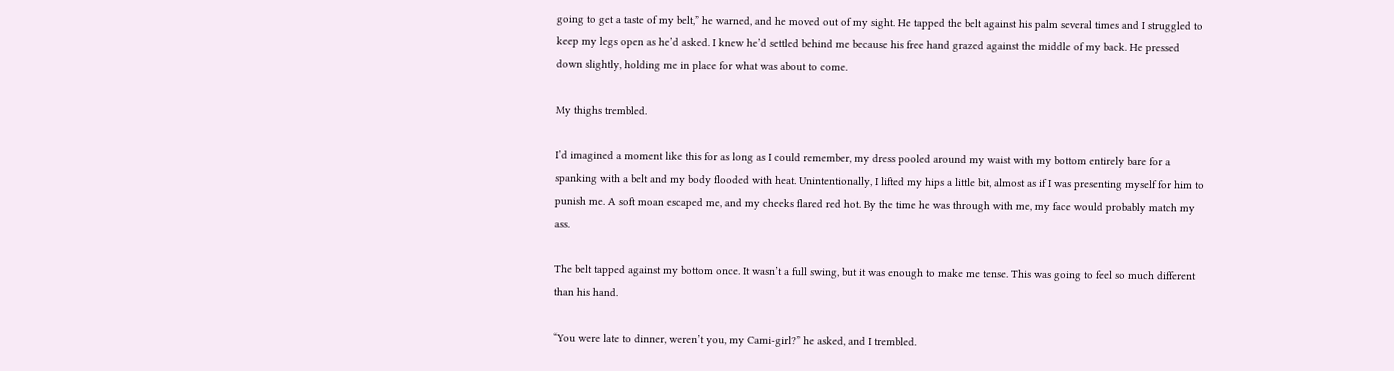going to get a taste of my belt,” he warned, and he moved out of my sight. He tapped the belt against his palm several times and I struggled to keep my legs open as he’d asked. I knew he’d settled behind me because his free hand grazed against the middle of my back. He pressed down slightly, holding me in place for what was about to come.

My thighs trembled.

I’d imagined a moment like this for as long as I could remember, my dress pooled around my waist with my bottom entirely bare for a spanking with a belt and my body flooded with heat. Unintentionally, I lifted my hips a little bit, almost as if I was presenting myself for him to punish me. A soft moan escaped me, and my cheeks flared red hot. By the time he was through with me, my face would probably match my ass.

The belt tapped against my bottom once. It wasn’t a full swing, but it was enough to make me tense. This was going to feel so much different than his hand.

“You were late to dinner, weren’t you, my Cami-girl?” he asked, and I trembled.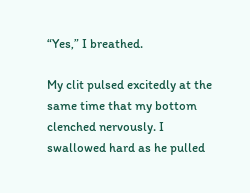“Yes,” I breathed.

My clit pulsed excitedly at the same time that my bottom clenched nervously. I swallowed hard as he pulled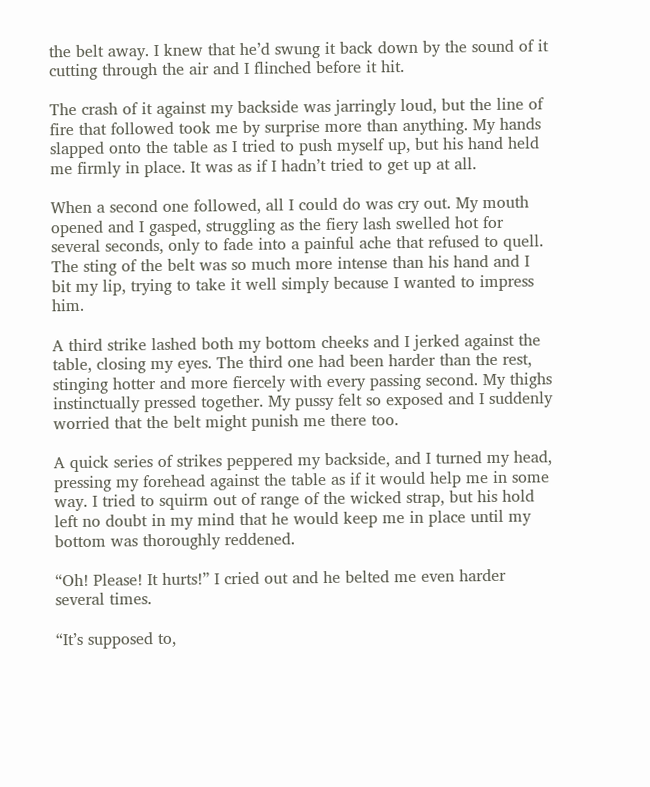the belt away. I knew that he’d swung it back down by the sound of it cutting through the air and I flinched before it hit.

The crash of it against my backside was jarringly loud, but the line of fire that followed took me by surprise more than anything. My hands slapped onto the table as I tried to push myself up, but his hand held me firmly in place. It was as if I hadn’t tried to get up at all.

When a second one followed, all I could do was cry out. My mouth opened and I gasped, struggling as the fiery lash swelled hot for several seconds, only to fade into a painful ache that refused to quell. The sting of the belt was so much more intense than his hand and I bit my lip, trying to take it well simply because I wanted to impress him.

A third strike lashed both my bottom cheeks and I jerked against the table, closing my eyes. The third one had been harder than the rest, stinging hotter and more fiercely with every passing second. My thighs instinctually pressed together. My pussy felt so exposed and I suddenly worried that the belt might punish me there too.

A quick series of strikes peppered my backside, and I turned my head, pressing my forehead against the table as if it would help me in some way. I tried to squirm out of range of the wicked strap, but his hold left no doubt in my mind that he would keep me in place until my bottom was thoroughly reddened.

“Oh! Please! It hurts!” I cried out and he belted me even harder several times.

“It’s supposed to,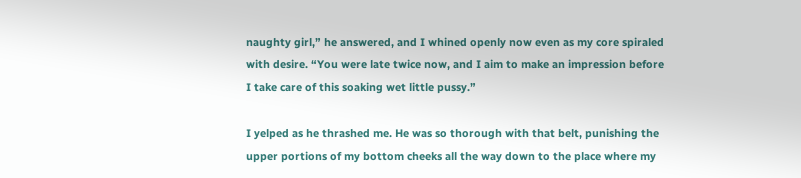naughty girl,” he answered, and I whined openly now even as my core spiraled with desire. “You were late twice now, and I aim to make an impression before I take care of this soaking wet little pussy.”

I yelped as he thrashed me. He was so thorough with that belt, punishing the upper portions of my bottom cheeks all the way down to the place where my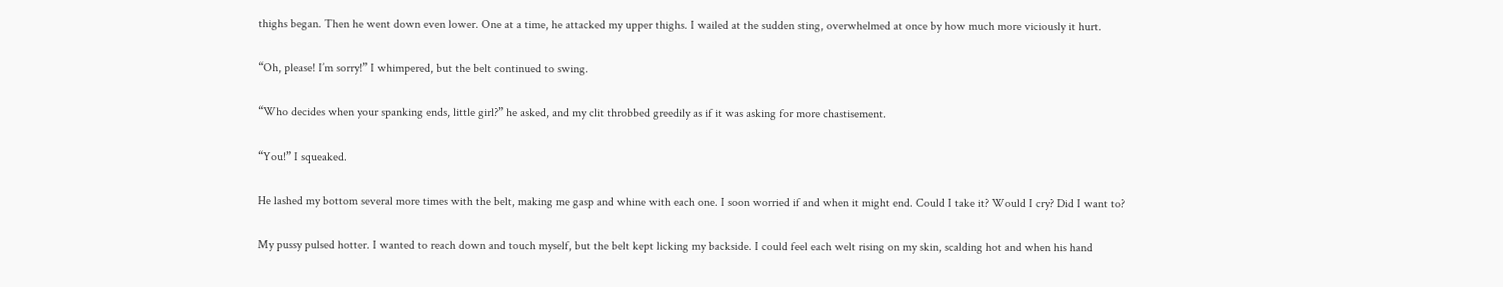thighs began. Then he went down even lower. One at a time, he attacked my upper thighs. I wailed at the sudden sting, overwhelmed at once by how much more viciously it hurt.

“Oh, please! I’m sorry!” I whimpered, but the belt continued to swing.

“Who decides when your spanking ends, little girl?” he asked, and my clit throbbed greedily as if it was asking for more chastisement.

“You!” I squeaked.

He lashed my bottom several more times with the belt, making me gasp and whine with each one. I soon worried if and when it might end. Could I take it? Would I cry? Did I want to?

My pussy pulsed hotter. I wanted to reach down and touch myself, but the belt kept licking my backside. I could feel each welt rising on my skin, scalding hot and when his hand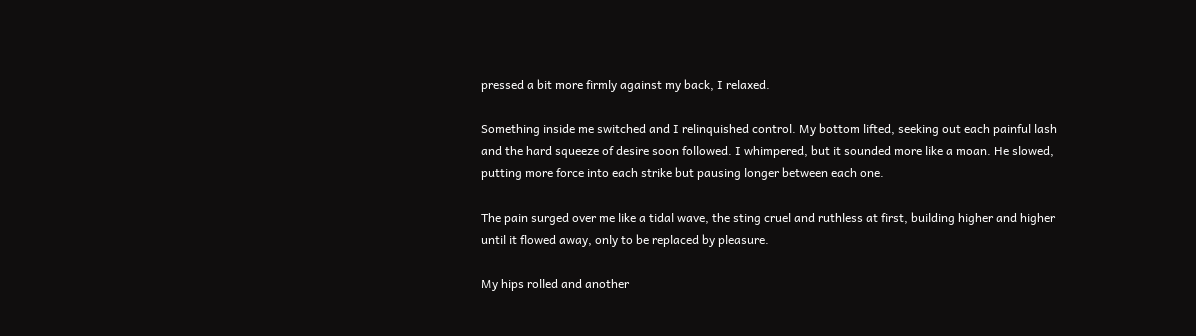pressed a bit more firmly against my back, I relaxed.

Something inside me switched and I relinquished control. My bottom lifted, seeking out each painful lash and the hard squeeze of desire soon followed. I whimpered, but it sounded more like a moan. He slowed, putting more force into each strike but pausing longer between each one.

The pain surged over me like a tidal wave, the sting cruel and ruthless at first, building higher and higher until it flowed away, only to be replaced by pleasure.

My hips rolled and another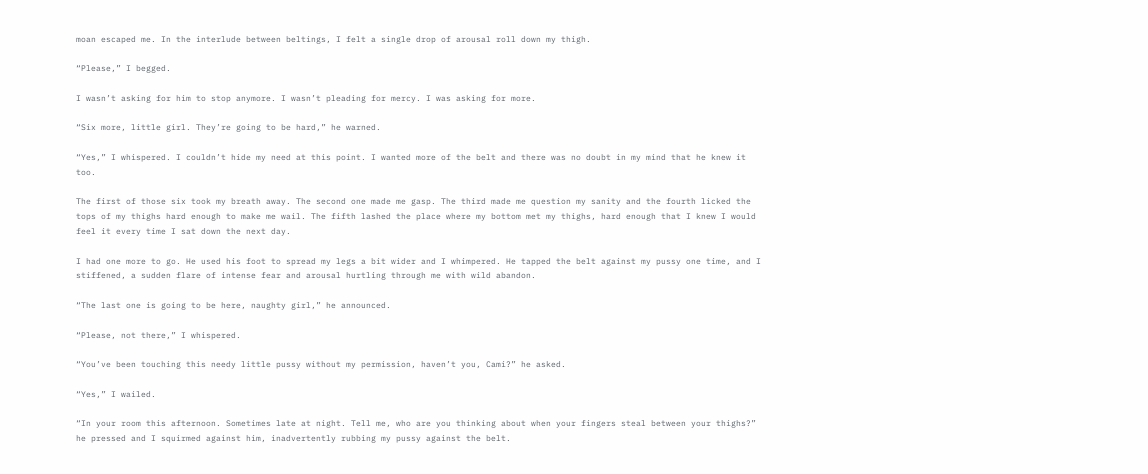moan escaped me. In the interlude between beltings, I felt a single drop of arousal roll down my thigh.

“Please,” I begged.

I wasn’t asking for him to stop anymore. I wasn’t pleading for mercy. I was asking for more.

“Six more, little girl. They’re going to be hard,” he warned.

“Yes,” I whispered. I couldn’t hide my need at this point. I wanted more of the belt and there was no doubt in my mind that he knew it too.

The first of those six took my breath away. The second one made me gasp. The third made me question my sanity and the fourth licked the tops of my thighs hard enough to make me wail. The fifth lashed the place where my bottom met my thighs, hard enough that I knew I would feel it every time I sat down the next day.

I had one more to go. He used his foot to spread my legs a bit wider and I whimpered. He tapped the belt against my pussy one time, and I stiffened, a sudden flare of intense fear and arousal hurtling through me with wild abandon.

“The last one is going to be here, naughty girl,” he announced.

“Please, not there,” I whispered.

“You’ve been touching this needy little pussy without my permission, haven’t you, Cami?” he asked.

“Yes,” I wailed.

“In your room this afternoon. Sometimes late at night. Tell me, who are you thinking about when your fingers steal between your thighs?” he pressed and I squirmed against him, inadvertently rubbing my pussy against the belt.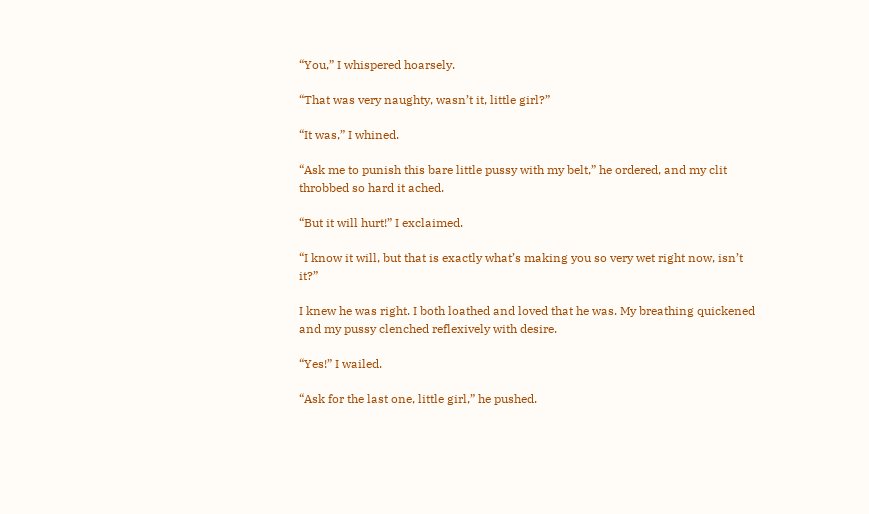“You,” I whispered hoarsely.

“That was very naughty, wasn’t it, little girl?”

“It was,” I whined.

“Ask me to punish this bare little pussy with my belt,” he ordered, and my clit throbbed so hard it ached.

“But it will hurt!” I exclaimed.

“I know it will, but that is exactly what’s making you so very wet right now, isn’t it?”

I knew he was right. I both loathed and loved that he was. My breathing quickened and my pussy clenched reflexively with desire.

“Yes!” I wailed.

“Ask for the last one, little girl,” he pushed.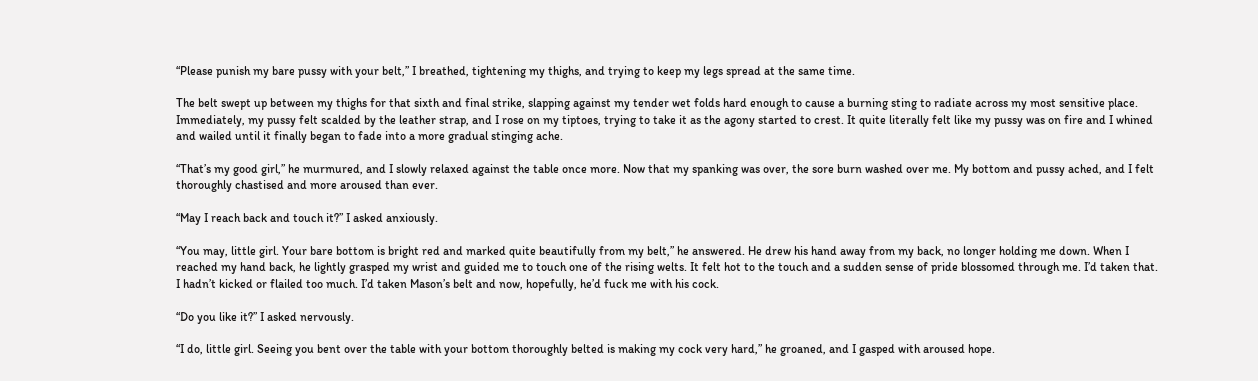“Please punish my bare pussy with your belt,” I breathed, tightening my thighs, and trying to keep my legs spread at the same time.

The belt swept up between my thighs for that sixth and final strike, slapping against my tender wet folds hard enough to cause a burning sting to radiate across my most sensitive place. Immediately, my pussy felt scalded by the leather strap, and I rose on my tiptoes, trying to take it as the agony started to crest. It quite literally felt like my pussy was on fire and I whined and wailed until it finally began to fade into a more gradual stinging ache.

“That’s my good girl,” he murmured, and I slowly relaxed against the table once more. Now that my spanking was over, the sore burn washed over me. My bottom and pussy ached, and I felt thoroughly chastised and more aroused than ever.

“May I reach back and touch it?” I asked anxiously.

“You may, little girl. Your bare bottom is bright red and marked quite beautifully from my belt,” he answered. He drew his hand away from my back, no longer holding me down. When I reached my hand back, he lightly grasped my wrist and guided me to touch one of the rising welts. It felt hot to the touch and a sudden sense of pride blossomed through me. I’d taken that. I hadn’t kicked or flailed too much. I’d taken Mason’s belt and now, hopefully, he’d fuck me with his cock.

“Do you like it?” I asked nervously.

“I do, little girl. Seeing you bent over the table with your bottom thoroughly belted is making my cock very hard,” he groaned, and I gasped with aroused hope.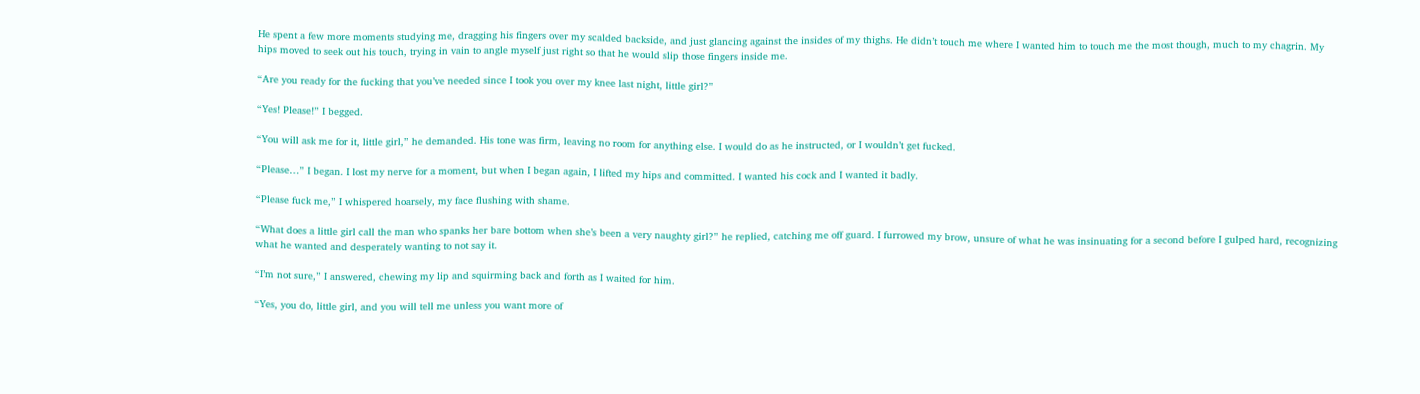He spent a few more moments studying me, dragging his fingers over my scalded backside, and just glancing against the insides of my thighs. He didn’t touch me where I wanted him to touch me the most though, much to my chagrin. My hips moved to seek out his touch, trying in vain to angle myself just right so that he would slip those fingers inside me.

“Are you ready for the fucking that you’ve needed since I took you over my knee last night, little girl?”

“Yes! Please!” I begged.

“You will ask me for it, little girl,” he demanded. His tone was firm, leaving no room for anything else. I would do as he instructed, or I wouldn’t get fucked.

“Please…” I began. I lost my nerve for a moment, but when I began again, I lifted my hips and committed. I wanted his cock and I wanted it badly.

“Please fuck me,” I whispered hoarsely, my face flushing with shame.

“What does a little girl call the man who spanks her bare bottom when she’s been a very naughty girl?” he replied, catching me off guard. I furrowed my brow, unsure of what he was insinuating for a second before I gulped hard, recognizing what he wanted and desperately wanting to not say it.

“I’m not sure,” I answered, chewing my lip and squirming back and forth as I waited for him.

“Yes, you do, little girl, and you will tell me unless you want more of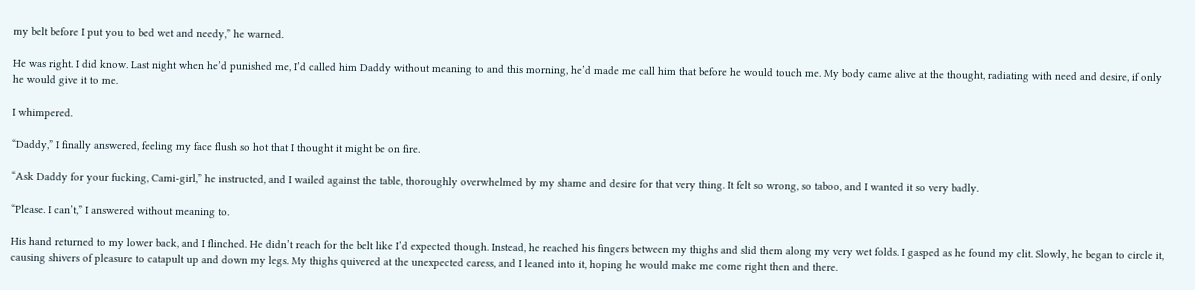my belt before I put you to bed wet and needy,” he warned.

He was right. I did know. Last night when he’d punished me, I’d called him Daddy without meaning to and this morning, he’d made me call him that before he would touch me. My body came alive at the thought, radiating with need and desire, if only he would give it to me.

I whimpered.

“Daddy,” I finally answered, feeling my face flush so hot that I thought it might be on fire.

“Ask Daddy for your fucking, Cami-girl,” he instructed, and I wailed against the table, thoroughly overwhelmed by my shame and desire for that very thing. It felt so wrong, so taboo, and I wanted it so very badly.

“Please. I can’t,” I answered without meaning to.

His hand returned to my lower back, and I flinched. He didn’t reach for the belt like I’d expected though. Instead, he reached his fingers between my thighs and slid them along my very wet folds. I gasped as he found my clit. Slowly, he began to circle it, causing shivers of pleasure to catapult up and down my legs. My thighs quivered at the unexpected caress, and I leaned into it, hoping he would make me come right then and there.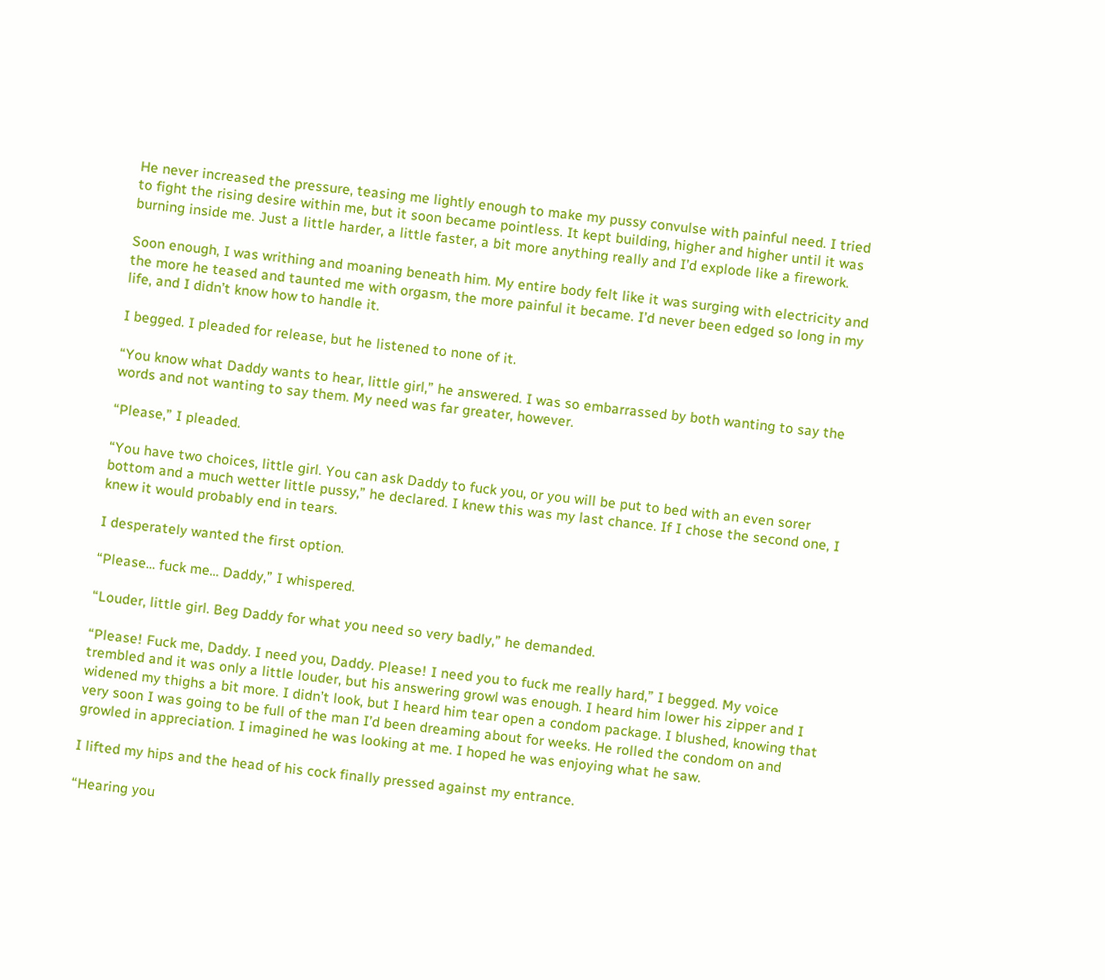He never increased the pressure, teasing me lightly enough to make my pussy convulse with painful need. I tried to fight the rising desire within me, but it soon became pointless. It kept building, higher and higher until it was burning inside me. Just a little harder, a little faster, a bit more anything really and I’d explode like a firework.

Soon enough, I was writhing and moaning beneath him. My entire body felt like it was surging with electricity and the more he teased and taunted me with orgasm, the more painful it became. I’d never been edged so long in my life, and I didn’t know how to handle it.

I begged. I pleaded for release, but he listened to none of it.

“You know what Daddy wants to hear, little girl,” he answered. I was so embarrassed by both wanting to say the words and not wanting to say them. My need was far greater, however.

“Please,” I pleaded.

“You have two choices, little girl. You can ask Daddy to fuck you, or you will be put to bed with an even sorer bottom and a much wetter little pussy,” he declared. I knew this was my last chance. If I chose the second one, I knew it would probably end in tears.

I desperately wanted the first option.

“Please… fuck me… Daddy,” I whispered.

“Louder, little girl. Beg Daddy for what you need so very badly,” he demanded.

“Please! Fuck me, Daddy. I need you, Daddy. Please! I need you to fuck me really hard,” I begged. My voice trembled and it was only a little louder, but his answering growl was enough. I heard him lower his zipper and I widened my thighs a bit more. I didn’t look, but I heard him tear open a condom package. I blushed, knowing that very soon I was going to be full of the man I’d been dreaming about for weeks. He rolled the condom on and growled in appreciation. I imagined he was looking at me. I hoped he was enjoying what he saw.

I lifted my hips and the head of his cock finally pressed against my entrance.

“Hearing you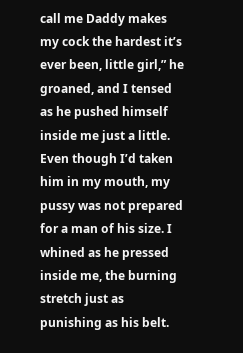call me Daddy makes my cock the hardest it’s ever been, little girl,” he groaned, and I tensed as he pushed himself inside me just a little. Even though I’d taken him in my mouth, my pussy was not prepared for a man of his size. I whined as he pressed inside me, the burning stretch just as punishing as his belt.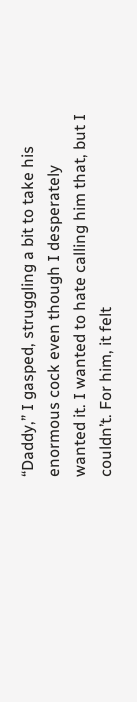“Daddy,” I gasped, struggling a bit to take his enormous cock even though I desperately wanted it. I wanted to hate calling him that, but I couldn’t. For him, it felt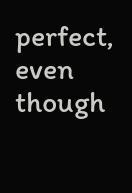perfect, even though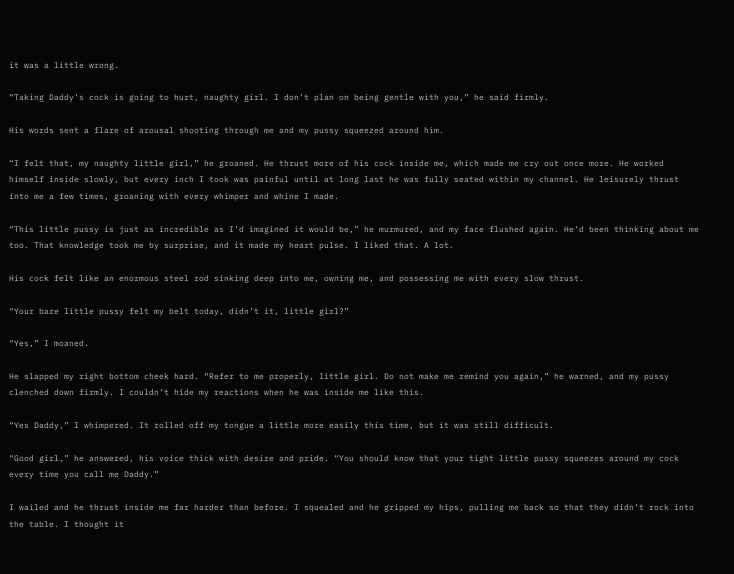it was a little wrong.

“Taking Daddy’s cock is going to hurt, naughty girl. I don’t plan on being gentle with you,” he said firmly.

His words sent a flare of arousal shooting through me and my pussy squeezed around him.

“I felt that, my naughty little girl,” he groaned. He thrust more of his cock inside me, which made me cry out once more. He worked himself inside slowly, but every inch I took was painful until at long last he was fully seated within my channel. He leisurely thrust into me a few times, groaning with every whimper and whine I made.

“This little pussy is just as incredible as I’d imagined it would be,” he murmured, and my face flushed again. He’d been thinking about me too. That knowledge took me by surprise, and it made my heart pulse. I liked that. A lot.

His cock felt like an enormous steel rod sinking deep into me, owning me, and possessing me with every slow thrust.

“Your bare little pussy felt my belt today, didn’t it, little girl?”

“Yes,” I moaned.

He slapped my right bottom cheek hard. “Refer to me properly, little girl. Do not make me remind you again,” he warned, and my pussy clenched down firmly. I couldn’t hide my reactions when he was inside me like this.

“Yes Daddy,” I whimpered. It rolled off my tongue a little more easily this time, but it was still difficult.

“Good girl,” he answered, his voice thick with desire and pride. “You should know that your tight little pussy squeezes around my cock every time you call me Daddy.”

I wailed and he thrust inside me far harder than before. I squealed and he gripped my hips, pulling me back so that they didn’t rock into the table. I thought it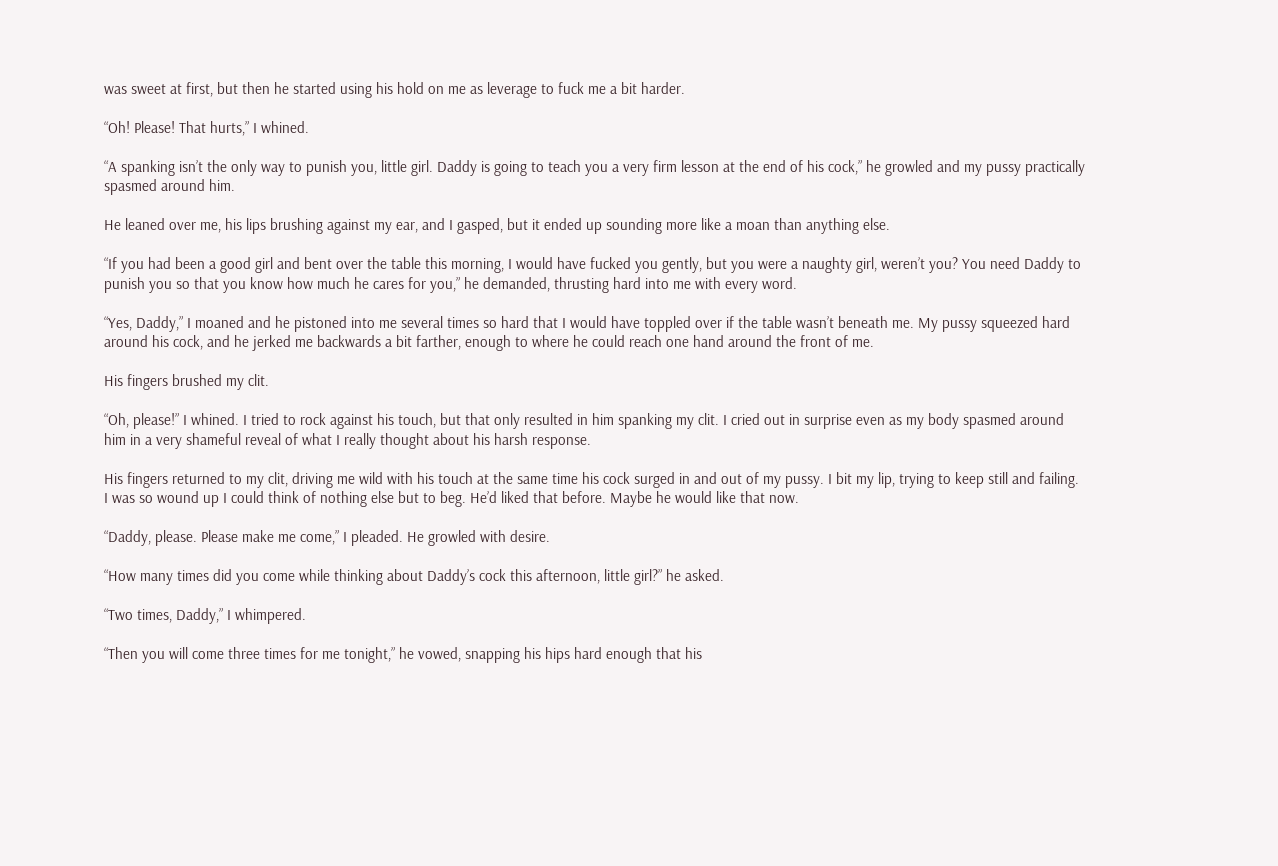was sweet at first, but then he started using his hold on me as leverage to fuck me a bit harder.

“Oh! Please! That hurts,” I whined.

“A spanking isn’t the only way to punish you, little girl. Daddy is going to teach you a very firm lesson at the end of his cock,” he growled and my pussy practically spasmed around him.

He leaned over me, his lips brushing against my ear, and I gasped, but it ended up sounding more like a moan than anything else.

“If you had been a good girl and bent over the table this morning, I would have fucked you gently, but you were a naughty girl, weren’t you? You need Daddy to punish you so that you know how much he cares for you,” he demanded, thrusting hard into me with every word.

“Yes, Daddy,” I moaned and he pistoned into me several times so hard that I would have toppled over if the table wasn’t beneath me. My pussy squeezed hard around his cock, and he jerked me backwards a bit farther, enough to where he could reach one hand around the front of me.

His fingers brushed my clit.

“Oh, please!” I whined. I tried to rock against his touch, but that only resulted in him spanking my clit. I cried out in surprise even as my body spasmed around him in a very shameful reveal of what I really thought about his harsh response.

His fingers returned to my clit, driving me wild with his touch at the same time his cock surged in and out of my pussy. I bit my lip, trying to keep still and failing. I was so wound up I could think of nothing else but to beg. He’d liked that before. Maybe he would like that now.

“Daddy, please. Please make me come,” I pleaded. He growled with desire.

“How many times did you come while thinking about Daddy’s cock this afternoon, little girl?” he asked.

“Two times, Daddy,” I whimpered.

“Then you will come three times for me tonight,” he vowed, snapping his hips hard enough that his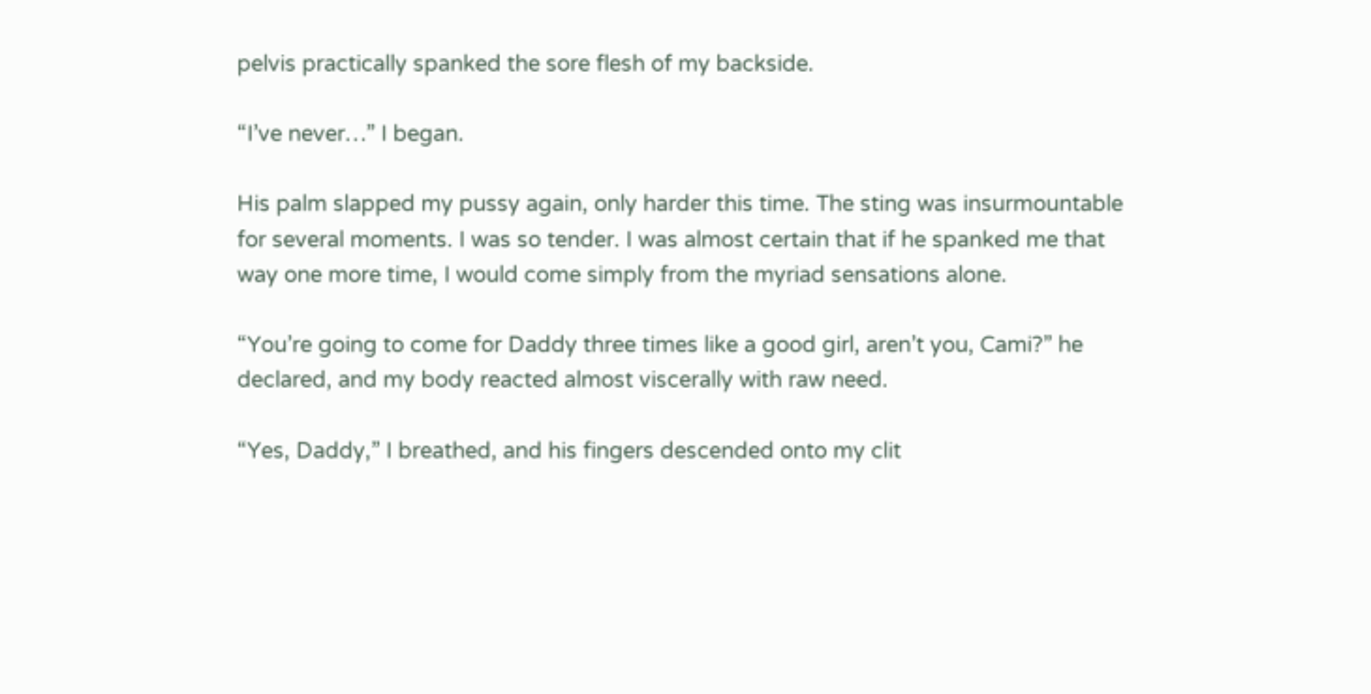pelvis practically spanked the sore flesh of my backside.

“I’ve never…” I began.

His palm slapped my pussy again, only harder this time. The sting was insurmountable for several moments. I was so tender. I was almost certain that if he spanked me that way one more time, I would come simply from the myriad sensations alone.

“You’re going to come for Daddy three times like a good girl, aren’t you, Cami?” he declared, and my body reacted almost viscerally with raw need.

“Yes, Daddy,” I breathed, and his fingers descended onto my clit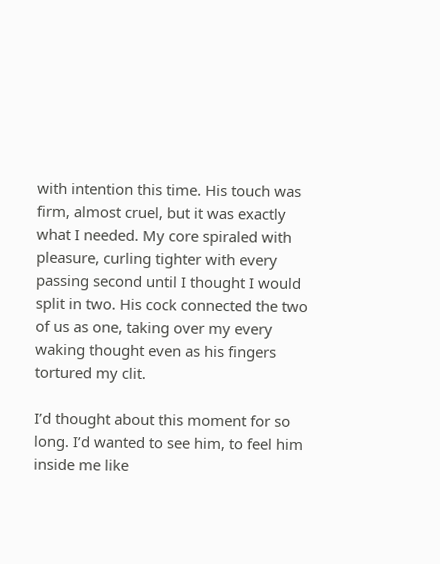with intention this time. His touch was firm, almost cruel, but it was exactly what I needed. My core spiraled with pleasure, curling tighter with every passing second until I thought I would split in two. His cock connected the two of us as one, taking over my every waking thought even as his fingers tortured my clit.

I’d thought about this moment for so long. I’d wanted to see him, to feel him inside me like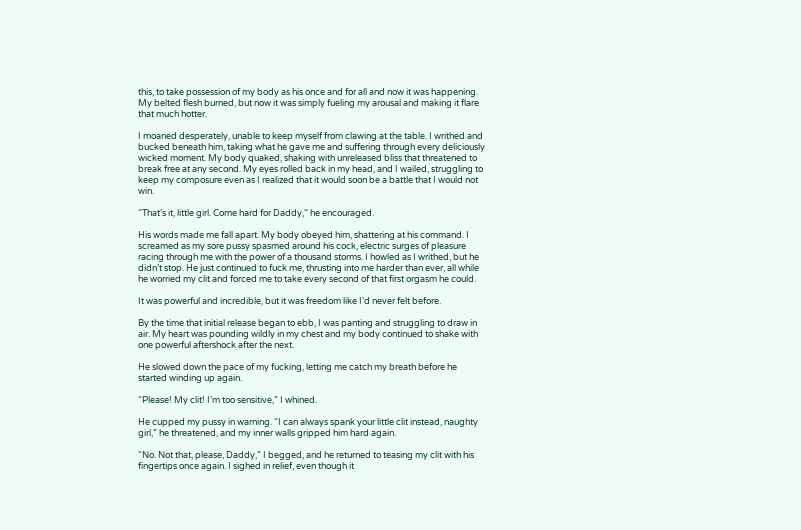this, to take possession of my body as his once and for all and now it was happening. My belted flesh burned, but now it was simply fueling my arousal and making it flare that much hotter.

I moaned desperately, unable to keep myself from clawing at the table. I writhed and bucked beneath him, taking what he gave me and suffering through every deliciously wicked moment. My body quaked, shaking with unreleased bliss that threatened to break free at any second. My eyes rolled back in my head, and I wailed, struggling to keep my composure even as I realized that it would soon be a battle that I would not win.

“That’s it, little girl. Come hard for Daddy,” he encouraged.

His words made me fall apart. My body obeyed him, shattering at his command. I screamed as my sore pussy spasmed around his cock, electric surges of pleasure racing through me with the power of a thousand storms. I howled as I writhed, but he didn’t stop. He just continued to fuck me, thrusting into me harder than ever, all while he worried my clit and forced me to take every second of that first orgasm he could.

It was powerful and incredible, but it was freedom like I’d never felt before.

By the time that initial release began to ebb, I was panting and struggling to draw in air. My heart was pounding wildly in my chest and my body continued to shake with one powerful aftershock after the next.

He slowed down the pace of my fucking, letting me catch my breath before he started winding up again.

“Please! My clit! I’m too sensitive,” I whined.

He cupped my pussy in warning. “I can always spank your little clit instead, naughty girl,” he threatened, and my inner walls gripped him hard again.

“No. Not that, please, Daddy,” I begged, and he returned to teasing my clit with his fingertips once again. I sighed in relief, even though it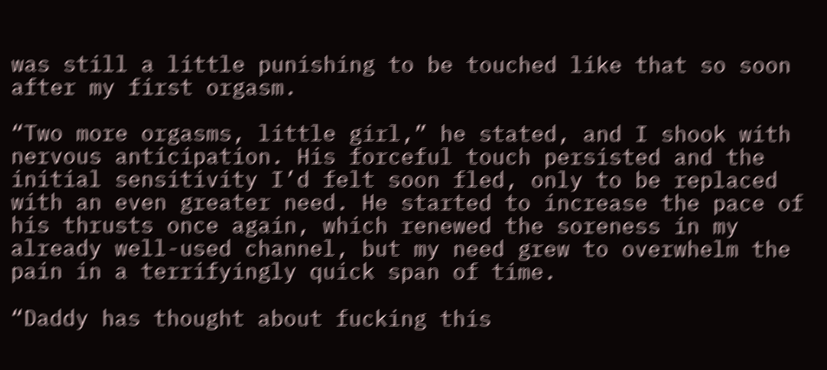was still a little punishing to be touched like that so soon after my first orgasm.

“Two more orgasms, little girl,” he stated, and I shook with nervous anticipation. His forceful touch persisted and the initial sensitivity I’d felt soon fled, only to be replaced with an even greater need. He started to increase the pace of his thrusts once again, which renewed the soreness in my already well-used channel, but my need grew to overwhelm the pain in a terrifyingly quick span of time.

“Daddy has thought about fucking this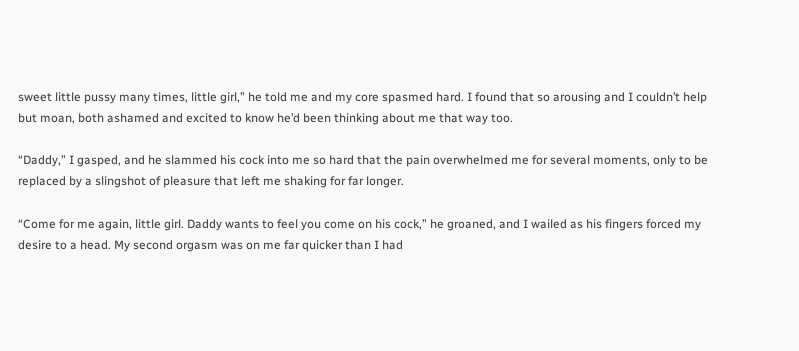sweet little pussy many times, little girl,” he told me and my core spasmed hard. I found that so arousing and I couldn’t help but moan, both ashamed and excited to know he’d been thinking about me that way too.

“Daddy,” I gasped, and he slammed his cock into me so hard that the pain overwhelmed me for several moments, only to be replaced by a slingshot of pleasure that left me shaking for far longer.

“Come for me again, little girl. Daddy wants to feel you come on his cock,” he groaned, and I wailed as his fingers forced my desire to a head. My second orgasm was on me far quicker than I had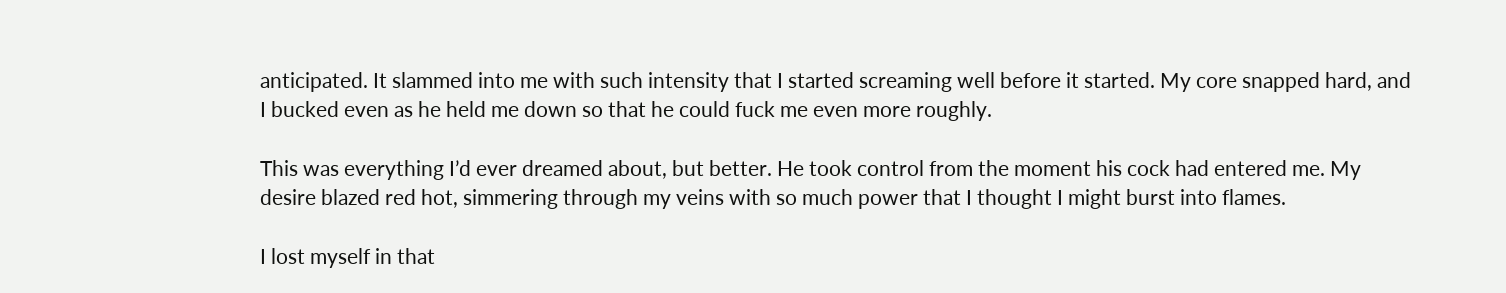anticipated. It slammed into me with such intensity that I started screaming well before it started. My core snapped hard, and I bucked even as he held me down so that he could fuck me even more roughly.

This was everything I’d ever dreamed about, but better. He took control from the moment his cock had entered me. My desire blazed red hot, simmering through my veins with so much power that I thought I might burst into flames.

I lost myself in that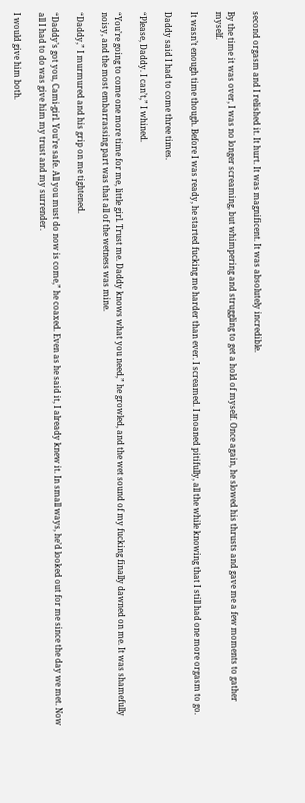second orgasm and I relished it. It hurt. It was magnificent. It was absolutely incredible.

By the time it was over, I was no longer screaming, but whimpering and struggling to get a hold of myself. Once again, he slowed his thrusts and gave me a few moments to gather myself.

It wasn’t enough time though. Before I was ready, he started fucking me harder than ever. I screamed. I moaned pitifully, all the while knowing that I still had one more orgasm to go.

Daddy said I had to come three times.

“Please, Daddy. I can’t,” I whined.

“You’re going to come one more time for me, little girl. Trust me. Daddy knows what you need,” he growled, and the wet sound of my fucking finally dawned on me. It was shamefully noisy, and the most embarrassing part was that all of the wetness was mine.

“Daddy,” I murmured and his grip on me tightened.

“Daddy’s got you, Cami-girl. You’re safe. All you must do now is come,” he coaxed. Even as he said it, I already knew it. In small ways, he’d looked out for me since the day we met. Now all I had to do was give him my trust and my surrender.

I would give him both.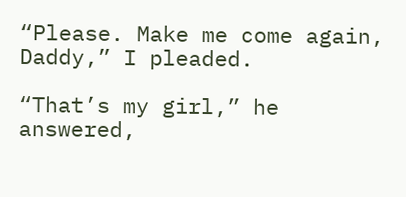“Please. Make me come again, Daddy,” I pleaded.

“That’s my girl,” he answered,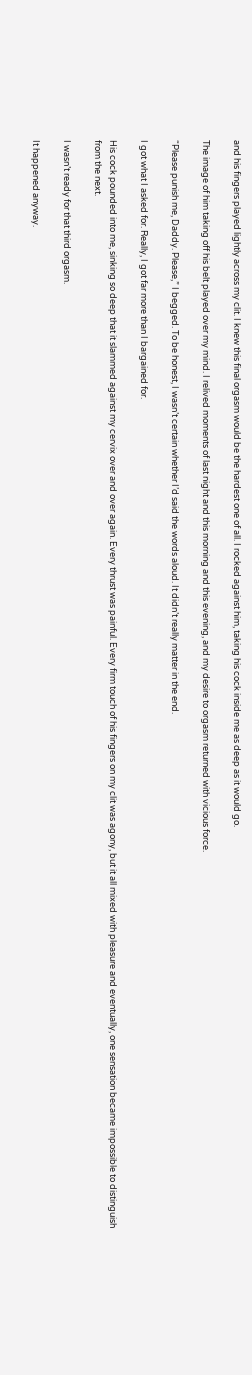and his fingers played lightly across my clit. I knew this final orgasm would be the hardest one of all. I rocked against him, taking his cock inside me as deep as it would go.

The image of him taking off his belt played over my mind. I relived moments of last night and this morning and this evening, and my desire to orgasm returned with vicious force.

“Please punish me, Daddy. Please,” I begged. To be honest, I wasn’t certain whether I’d said the words aloud. It didn’t really matter in the end.

I got what I asked for. Really, I got far more than I bargained for.

His cock pounded into me, sinking so deep that it slammed against my cervix over and over again. Every thrust was painful. Every firm touch of his fingers on my clit was agony, but it all mixed with pleasure and eventually, one sensation became impossible to distinguish from the next.

I wasn’t ready for that third orgasm.

It happened anyway.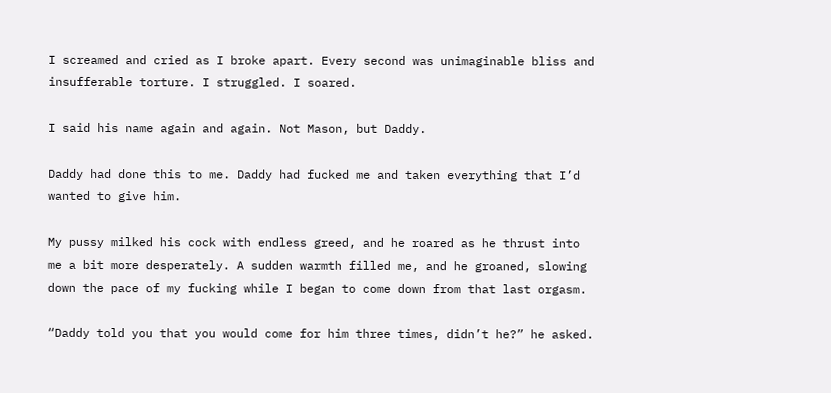I screamed and cried as I broke apart. Every second was unimaginable bliss and insufferable torture. I struggled. I soared.

I said his name again and again. Not Mason, but Daddy.

Daddy had done this to me. Daddy had fucked me and taken everything that I’d wanted to give him.

My pussy milked his cock with endless greed, and he roared as he thrust into me a bit more desperately. A sudden warmth filled me, and he groaned, slowing down the pace of my fucking while I began to come down from that last orgasm.

“Daddy told you that you would come for him three times, didn’t he?” he asked.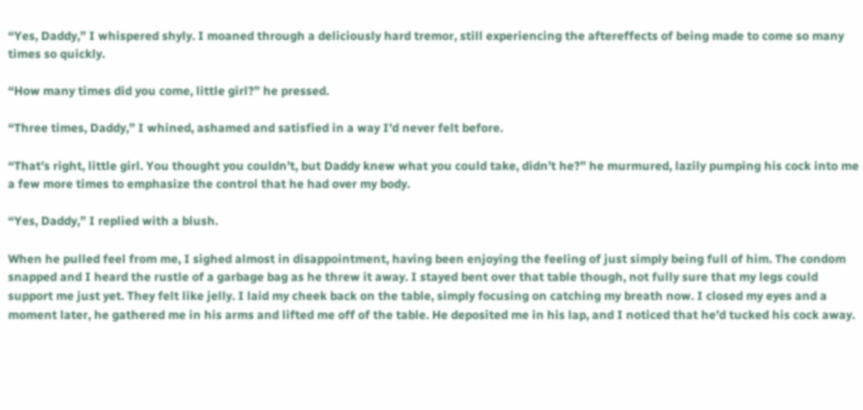“Yes, Daddy,” I whispered shyly. I moaned through a deliciously hard tremor, still experiencing the aftereffects of being made to come so many times so quickly.

“How many times did you come, little girl?” he pressed.

“Three times, Daddy,” I whined, ashamed and satisfied in a way I’d never felt before.

“That’s right, little girl. You thought you couldn’t, but Daddy knew what you could take, didn’t he?” he murmured, lazily pumping his cock into me a few more times to emphasize the control that he had over my body.

“Yes, Daddy,” I replied with a blush.

When he pulled feel from me, I sighed almost in disappointment, having been enjoying the feeling of just simply being full of him. The condom snapped and I heard the rustle of a garbage bag as he threw it away. I stayed bent over that table though, not fully sure that my legs could support me just yet. They felt like jelly. I laid my cheek back on the table, simply focusing on catching my breath now. I closed my eyes and a moment later, he gathered me in his arms and lifted me off of the table. He deposited me in his lap, and I noticed that he’d tucked his cock away.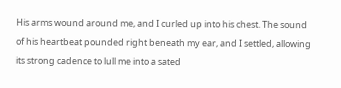His arms wound around me, and I curled up into his chest. The sound of his heartbeat pounded right beneath my ear, and I settled, allowing its strong cadence to lull me into a sated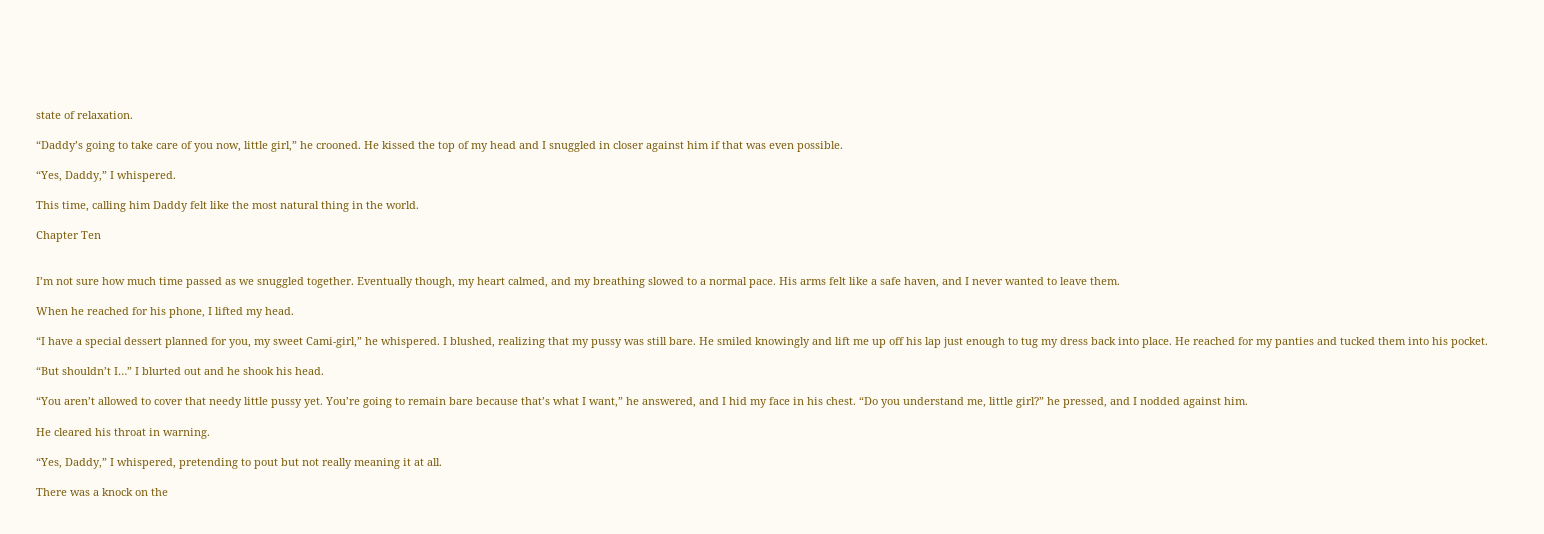state of relaxation.

“Daddy’s going to take care of you now, little girl,” he crooned. He kissed the top of my head and I snuggled in closer against him if that was even possible.

“Yes, Daddy,” I whispered.

This time, calling him Daddy felt like the most natural thing in the world.

Chapter Ten


I’m not sure how much time passed as we snuggled together. Eventually though, my heart calmed, and my breathing slowed to a normal pace. His arms felt like a safe haven, and I never wanted to leave them.

When he reached for his phone, I lifted my head.

“I have a special dessert planned for you, my sweet Cami-girl,” he whispered. I blushed, realizing that my pussy was still bare. He smiled knowingly and lift me up off his lap just enough to tug my dress back into place. He reached for my panties and tucked them into his pocket.

“But shouldn’t I…” I blurted out and he shook his head.

“You aren’t allowed to cover that needy little pussy yet. You’re going to remain bare because that’s what I want,” he answered, and I hid my face in his chest. “Do you understand me, little girl?” he pressed, and I nodded against him.

He cleared his throat in warning.

“Yes, Daddy,” I whispered, pretending to pout but not really meaning it at all.

There was a knock on the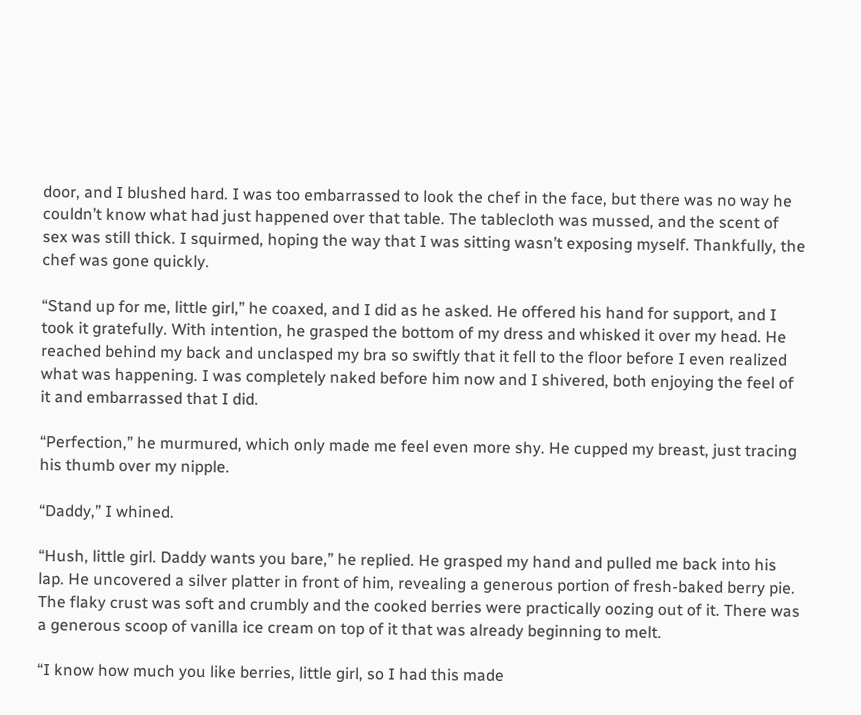door, and I blushed hard. I was too embarrassed to look the chef in the face, but there was no way he couldn’t know what had just happened over that table. The tablecloth was mussed, and the scent of sex was still thick. I squirmed, hoping the way that I was sitting wasn’t exposing myself. Thankfully, the chef was gone quickly.

“Stand up for me, little girl,” he coaxed, and I did as he asked. He offered his hand for support, and I took it gratefully. With intention, he grasped the bottom of my dress and whisked it over my head. He reached behind my back and unclasped my bra so swiftly that it fell to the floor before I even realized what was happening. I was completely naked before him now and I shivered, both enjoying the feel of it and embarrassed that I did.

“Perfection,” he murmured, which only made me feel even more shy. He cupped my breast, just tracing his thumb over my nipple.

“Daddy,” I whined.

“Hush, little girl. Daddy wants you bare,” he replied. He grasped my hand and pulled me back into his lap. He uncovered a silver platter in front of him, revealing a generous portion of fresh-baked berry pie. The flaky crust was soft and crumbly and the cooked berries were practically oozing out of it. There was a generous scoop of vanilla ice cream on top of it that was already beginning to melt.

“I know how much you like berries, little girl, so I had this made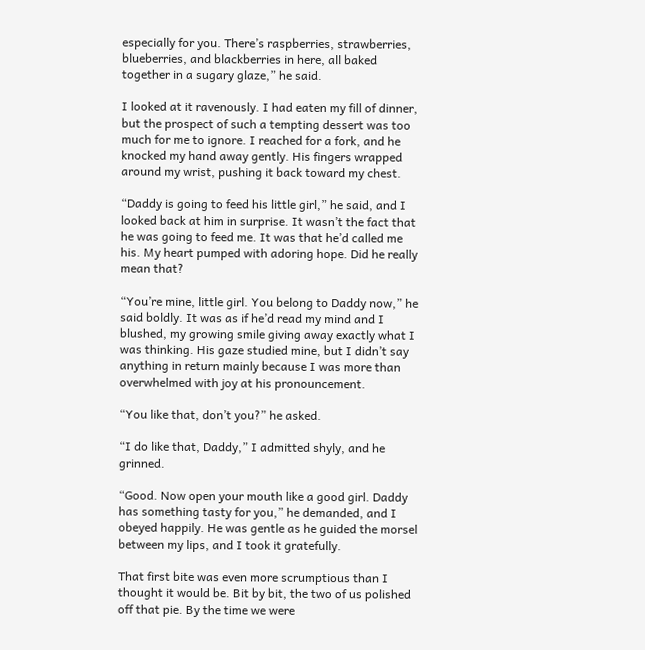especially for you. There’s raspberries, strawberries, blueberries, and blackberries in here, all baked together in a sugary glaze,” he said.

I looked at it ravenously. I had eaten my fill of dinner, but the prospect of such a tempting dessert was too much for me to ignore. I reached for a fork, and he knocked my hand away gently. His fingers wrapped around my wrist, pushing it back toward my chest.

“Daddy is going to feed his little girl,” he said, and I looked back at him in surprise. It wasn’t the fact that he was going to feed me. It was that he’d called me his. My heart pumped with adoring hope. Did he really mean that?

“You’re mine, little girl. You belong to Daddy now,” he said boldly. It was as if he’d read my mind and I blushed, my growing smile giving away exactly what I was thinking. His gaze studied mine, but I didn’t say anything in return mainly because I was more than overwhelmed with joy at his pronouncement.

“You like that, don’t you?” he asked.

“I do like that, Daddy,” I admitted shyly, and he grinned.

“Good. Now open your mouth like a good girl. Daddy has something tasty for you,” he demanded, and I obeyed happily. He was gentle as he guided the morsel between my lips, and I took it gratefully.

That first bite was even more scrumptious than I thought it would be. Bit by bit, the two of us polished off that pie. By the time we were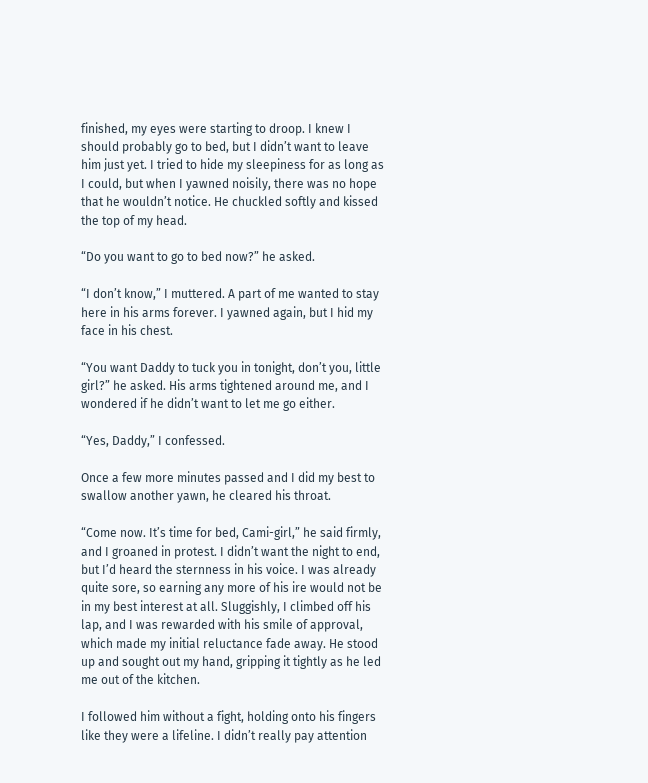finished, my eyes were starting to droop. I knew I should probably go to bed, but I didn’t want to leave him just yet. I tried to hide my sleepiness for as long as I could, but when I yawned noisily, there was no hope that he wouldn’t notice. He chuckled softly and kissed the top of my head.

“Do you want to go to bed now?” he asked.

“I don’t know,” I muttered. A part of me wanted to stay here in his arms forever. I yawned again, but I hid my face in his chest.

“You want Daddy to tuck you in tonight, don’t you, little girl?” he asked. His arms tightened around me, and I wondered if he didn’t want to let me go either.

“Yes, Daddy,” I confessed.

Once a few more minutes passed and I did my best to swallow another yawn, he cleared his throat.

“Come now. It’s time for bed, Cami-girl,” he said firmly, and I groaned in protest. I didn’t want the night to end, but I’d heard the sternness in his voice. I was already quite sore, so earning any more of his ire would not be in my best interest at all. Sluggishly, I climbed off his lap, and I was rewarded with his smile of approval, which made my initial reluctance fade away. He stood up and sought out my hand, gripping it tightly as he led me out of the kitchen.

I followed him without a fight, holding onto his fingers like they were a lifeline. I didn’t really pay attention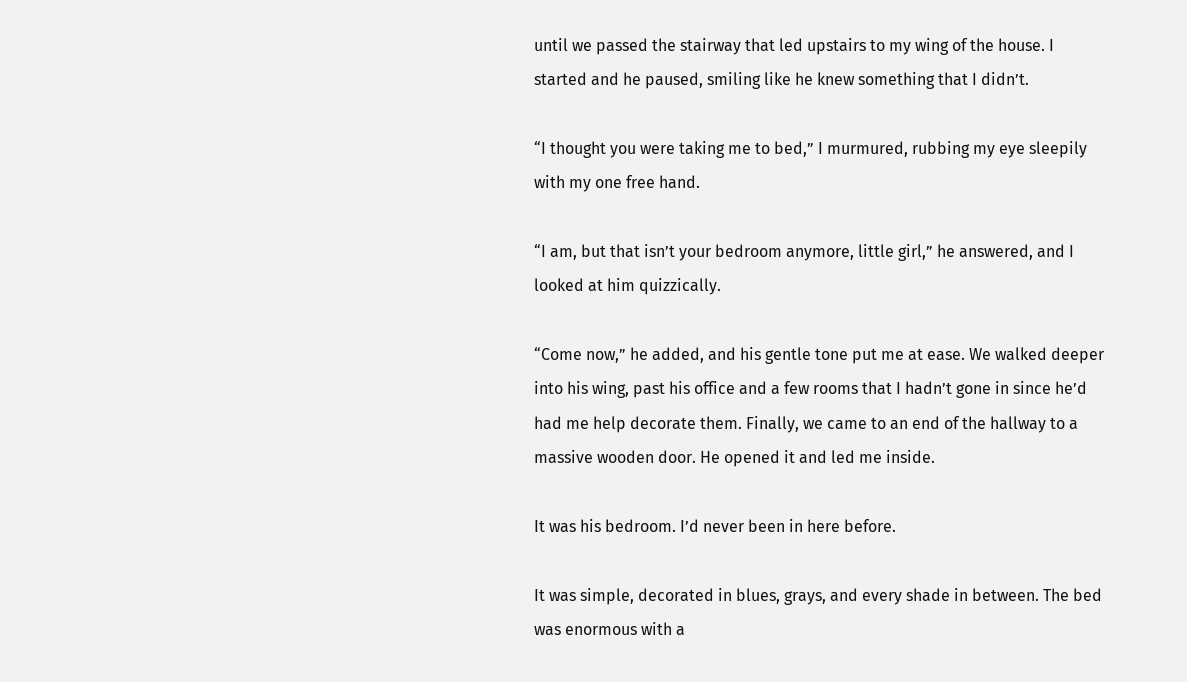until we passed the stairway that led upstairs to my wing of the house. I started and he paused, smiling like he knew something that I didn’t.

“I thought you were taking me to bed,” I murmured, rubbing my eye sleepily with my one free hand.

“I am, but that isn’t your bedroom anymore, little girl,” he answered, and I looked at him quizzically.

“Come now,” he added, and his gentle tone put me at ease. We walked deeper into his wing, past his office and a few rooms that I hadn’t gone in since he’d had me help decorate them. Finally, we came to an end of the hallway to a massive wooden door. He opened it and led me inside.

It was his bedroom. I’d never been in here before.

It was simple, decorated in blues, grays, and every shade in between. The bed was enormous with a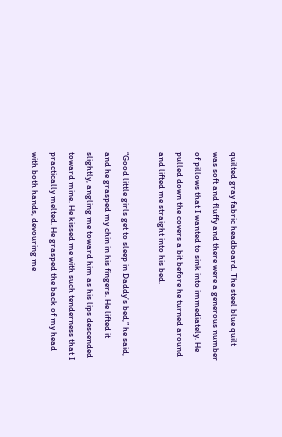quilted gray fabric headboard. The steel blue quilt was soft and fluffy and there were a generous number of pillows that I wanted to sink into immediately. He pulled down the covers a bit before he turned around and lifted me straight into his bed.

“Good little girls get to sleep in Daddy’s bed,” he said, and he grasped my chin in his fingers. He lifted it slightly, angling me toward him as his lips descended toward mine. He kissed me with such tenderness that I practically melted. He grasped the back of my head with both hands, devouring me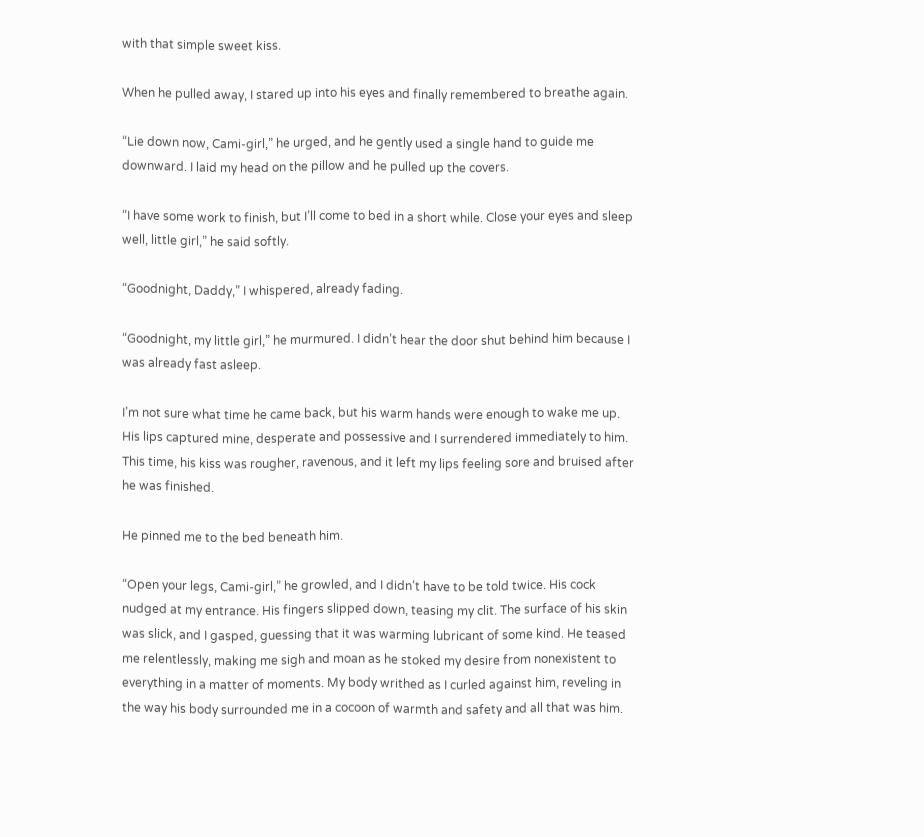with that simple sweet kiss.

When he pulled away, I stared up into his eyes and finally remembered to breathe again.

“Lie down now, Cami-girl,” he urged, and he gently used a single hand to guide me downward. I laid my head on the pillow and he pulled up the covers.

“I have some work to finish, but I’ll come to bed in a short while. Close your eyes and sleep well, little girl,” he said softly.

“Goodnight, Daddy,” I whispered, already fading.

“Goodnight, my little girl,” he murmured. I didn’t hear the door shut behind him because I was already fast asleep.

I’m not sure what time he came back, but his warm hands were enough to wake me up. His lips captured mine, desperate and possessive and I surrendered immediately to him. This time, his kiss was rougher, ravenous, and it left my lips feeling sore and bruised after he was finished.

He pinned me to the bed beneath him.

“Open your legs, Cami-girl,” he growled, and I didn’t have to be told twice. His cock nudged at my entrance. His fingers slipped down, teasing my clit. The surface of his skin was slick, and I gasped, guessing that it was warming lubricant of some kind. He teased me relentlessly, making me sigh and moan as he stoked my desire from nonexistent to everything in a matter of moments. My body writhed as I curled against him, reveling in the way his body surrounded me in a cocoon of warmth and safety and all that was him.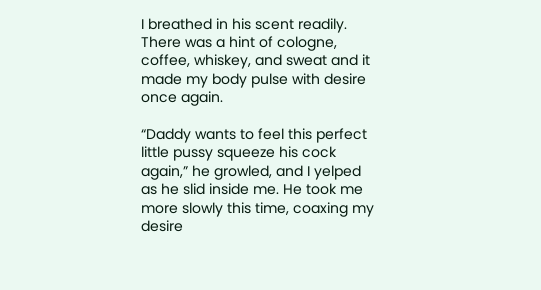I breathed in his scent readily. There was a hint of cologne, coffee, whiskey, and sweat and it made my body pulse with desire once again.

“Daddy wants to feel this perfect little pussy squeeze his cock again,” he growled, and I yelped as he slid inside me. He took me more slowly this time, coaxing my desire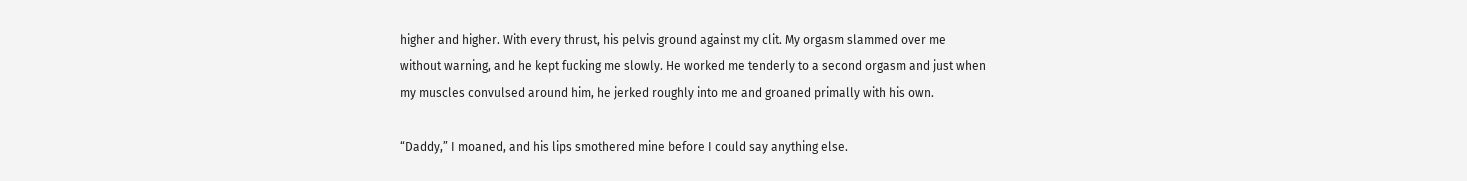higher and higher. With every thrust, his pelvis ground against my clit. My orgasm slammed over me without warning, and he kept fucking me slowly. He worked me tenderly to a second orgasm and just when my muscles convulsed around him, he jerked roughly into me and groaned primally with his own.

“Daddy,” I moaned, and his lips smothered mine before I could say anything else.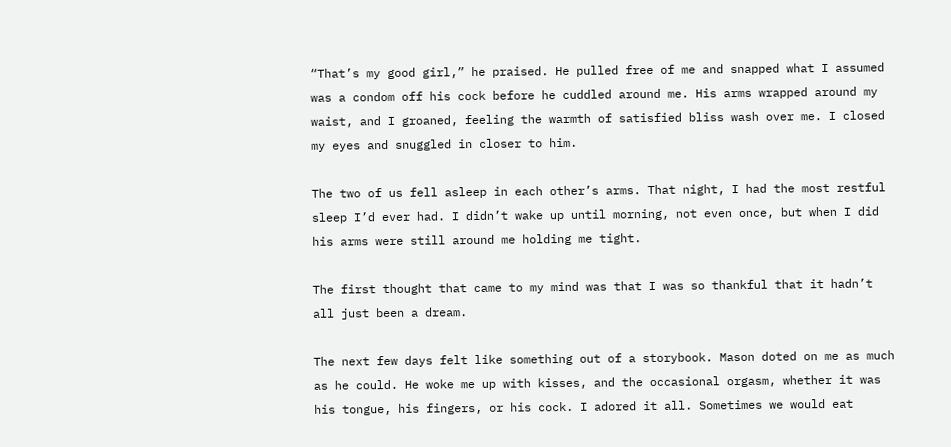“That’s my good girl,” he praised. He pulled free of me and snapped what I assumed was a condom off his cock before he cuddled around me. His arms wrapped around my waist, and I groaned, feeling the warmth of satisfied bliss wash over me. I closed my eyes and snuggled in closer to him.

The two of us fell asleep in each other’s arms. That night, I had the most restful sleep I’d ever had. I didn’t wake up until morning, not even once, but when I did his arms were still around me holding me tight.

The first thought that came to my mind was that I was so thankful that it hadn’t all just been a dream.

The next few days felt like something out of a storybook. Mason doted on me as much as he could. He woke me up with kisses, and the occasional orgasm, whether it was his tongue, his fingers, or his cock. I adored it all. Sometimes we would eat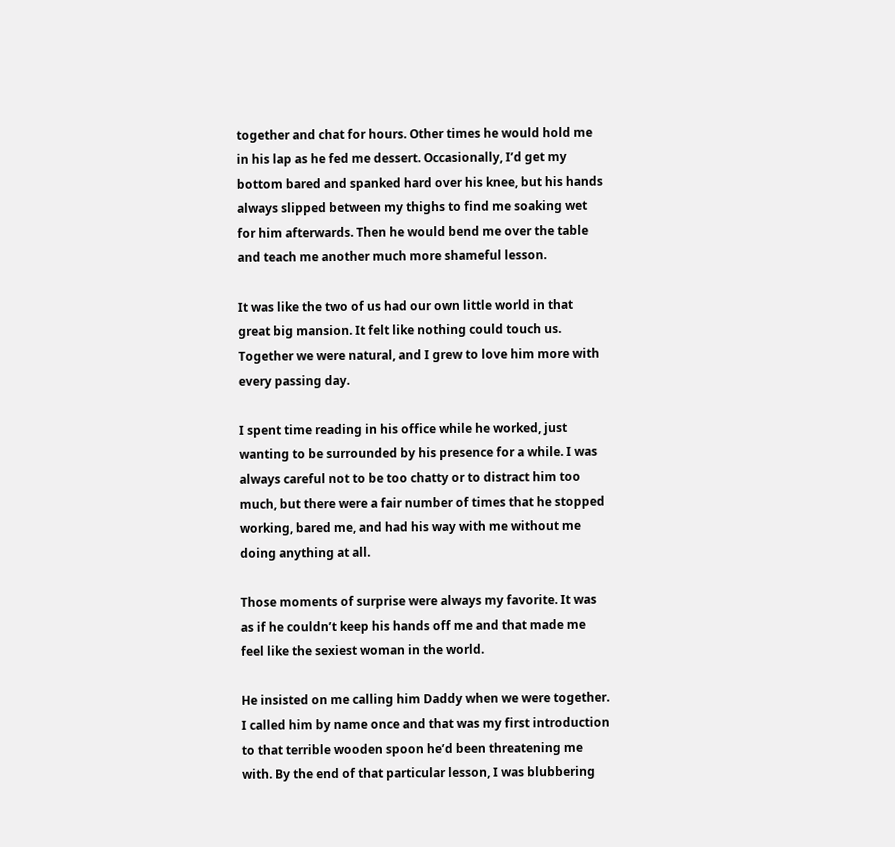together and chat for hours. Other times he would hold me in his lap as he fed me dessert. Occasionally, I’d get my bottom bared and spanked hard over his knee, but his hands always slipped between my thighs to find me soaking wet for him afterwards. Then he would bend me over the table and teach me another much more shameful lesson.

It was like the two of us had our own little world in that great big mansion. It felt like nothing could touch us. Together we were natural, and I grew to love him more with every passing day.

I spent time reading in his office while he worked, just wanting to be surrounded by his presence for a while. I was always careful not to be too chatty or to distract him too much, but there were a fair number of times that he stopped working, bared me, and had his way with me without me doing anything at all.

Those moments of surprise were always my favorite. It was as if he couldn’t keep his hands off me and that made me feel like the sexiest woman in the world.

He insisted on me calling him Daddy when we were together. I called him by name once and that was my first introduction to that terrible wooden spoon he’d been threatening me with. By the end of that particular lesson, I was blubbering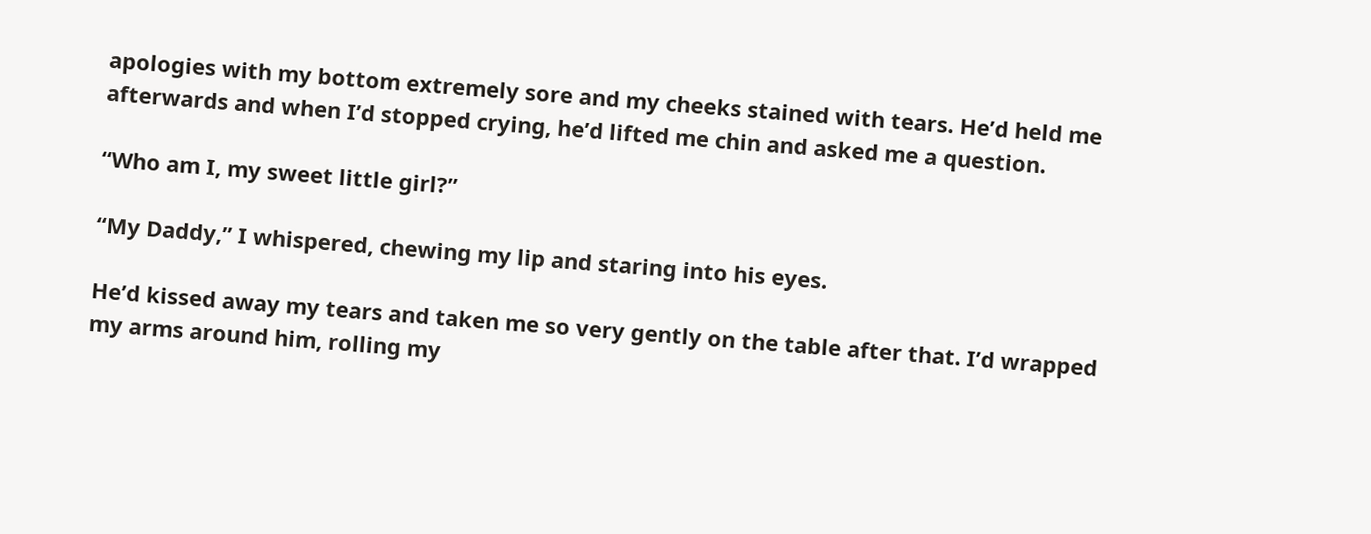apologies with my bottom extremely sore and my cheeks stained with tears. He’d held me afterwards and when I’d stopped crying, he’d lifted me chin and asked me a question.

“Who am I, my sweet little girl?”

“My Daddy,” I whispered, chewing my lip and staring into his eyes.

He’d kissed away my tears and taken me so very gently on the table after that. I’d wrapped my arms around him, rolling my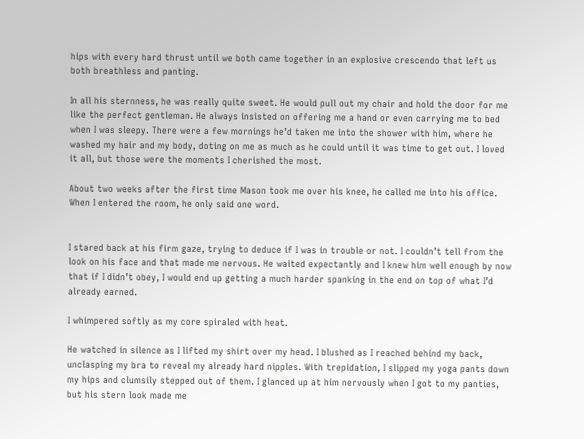hips with every hard thrust until we both came together in an explosive crescendo that left us both breathless and panting.

In all his sternness, he was really quite sweet. He would pull out my chair and hold the door for me like the perfect gentleman. He always insisted on offering me a hand or even carrying me to bed when I was sleepy. There were a few mornings he’d taken me into the shower with him, where he washed my hair and my body, doting on me as much as he could until it was time to get out. I loved it all, but those were the moments I cherished the most.

About two weeks after the first time Mason took me over his knee, he called me into his office. When I entered the room, he only said one word.


I stared back at his firm gaze, trying to deduce if I was in trouble or not. I couldn’t tell from the look on his face and that made me nervous. He waited expectantly and I knew him well enough by now that if I didn’t obey, I would end up getting a much harder spanking in the end on top of what I’d already earned.

I whimpered softly as my core spiraled with heat.

He watched in silence as I lifted my shirt over my head. I blushed as I reached behind my back, unclasping my bra to reveal my already hard nipples. With trepidation, I slipped my yoga pants down my hips and clumsily stepped out of them. I glanced up at him nervously when I got to my panties, but his stern look made me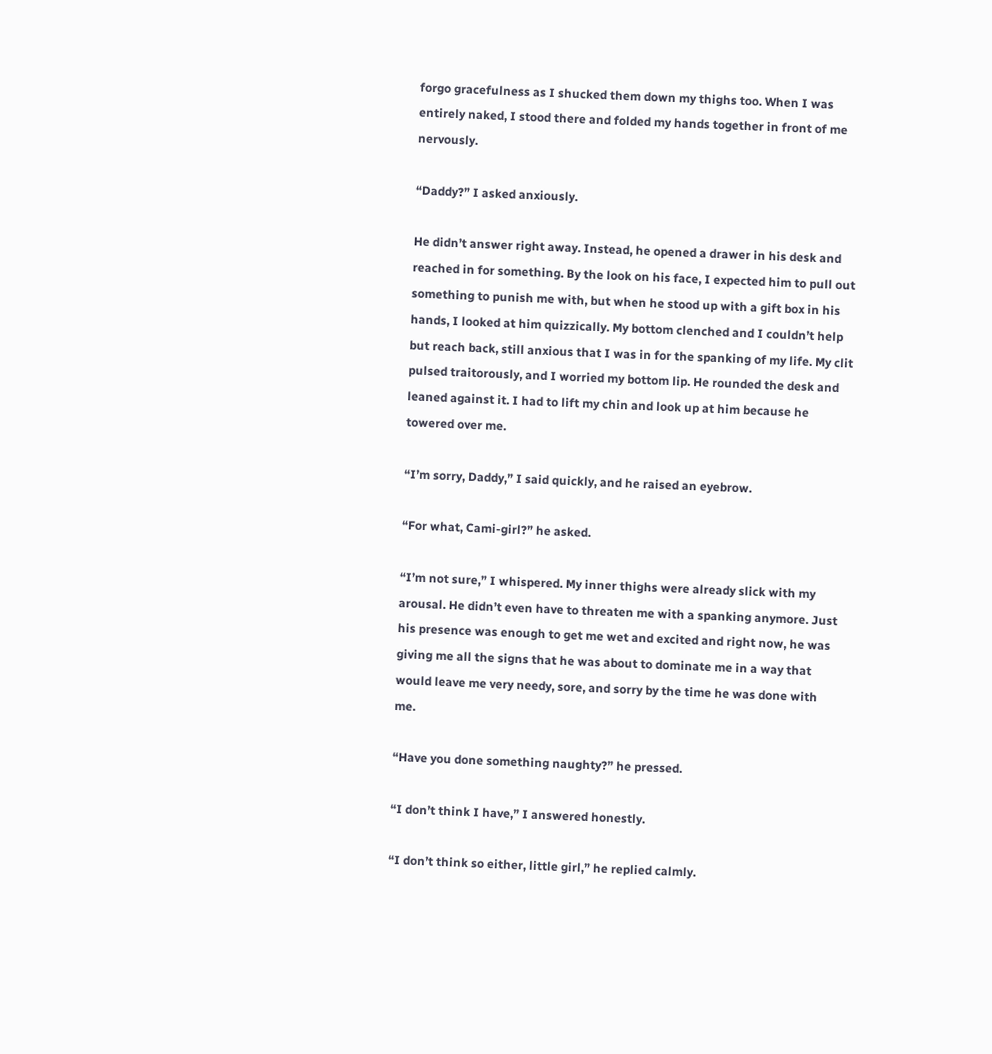forgo gracefulness as I shucked them down my thighs too. When I was entirely naked, I stood there and folded my hands together in front of me nervously.

“Daddy?” I asked anxiously.

He didn’t answer right away. Instead, he opened a drawer in his desk and reached in for something. By the look on his face, I expected him to pull out something to punish me with, but when he stood up with a gift box in his hands, I looked at him quizzically. My bottom clenched and I couldn’t help but reach back, still anxious that I was in for the spanking of my life. My clit pulsed traitorously, and I worried my bottom lip. He rounded the desk and leaned against it. I had to lift my chin and look up at him because he towered over me.

“I’m sorry, Daddy,” I said quickly, and he raised an eyebrow.

“For what, Cami-girl?” he asked.

“I’m not sure,” I whispered. My inner thighs were already slick with my arousal. He didn’t even have to threaten me with a spanking anymore. Just his presence was enough to get me wet and excited and right now, he was giving me all the signs that he was about to dominate me in a way that would leave me very needy, sore, and sorry by the time he was done with me.

“Have you done something naughty?” he pressed.

“I don’t think I have,” I answered honestly.

“I don’t think so either, little girl,” he replied calmly.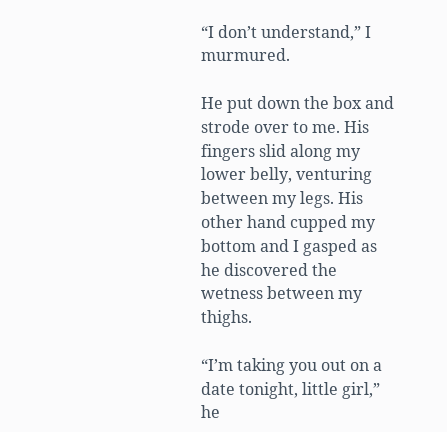“I don’t understand,” I murmured.

He put down the box and strode over to me. His fingers slid along my lower belly, venturing between my legs. His other hand cupped my bottom and I gasped as he discovered the wetness between my thighs.

“I’m taking you out on a date tonight, little girl,” he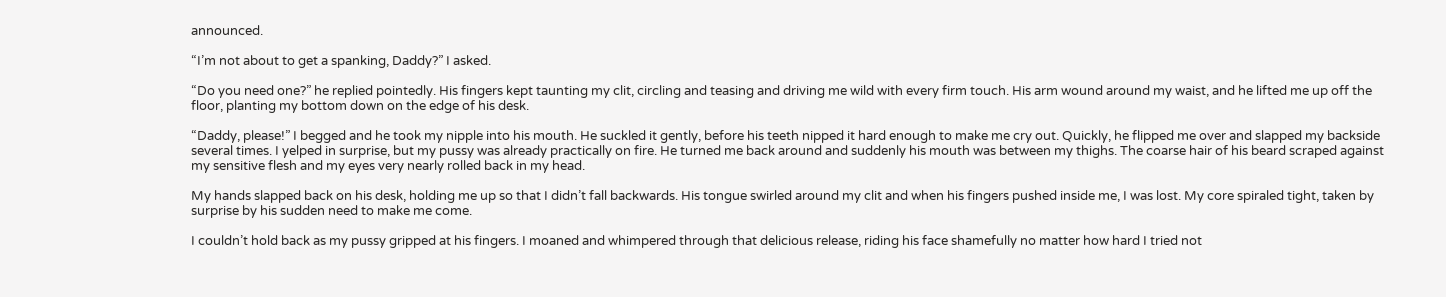announced.

“I’m not about to get a spanking, Daddy?” I asked.

“Do you need one?” he replied pointedly. His fingers kept taunting my clit, circling and teasing and driving me wild with every firm touch. His arm wound around my waist, and he lifted me up off the floor, planting my bottom down on the edge of his desk.

“Daddy, please!” I begged and he took my nipple into his mouth. He suckled it gently, before his teeth nipped it hard enough to make me cry out. Quickly, he flipped me over and slapped my backside several times. I yelped in surprise, but my pussy was already practically on fire. He turned me back around and suddenly his mouth was between my thighs. The coarse hair of his beard scraped against my sensitive flesh and my eyes very nearly rolled back in my head.

My hands slapped back on his desk, holding me up so that I didn’t fall backwards. His tongue swirled around my clit and when his fingers pushed inside me, I was lost. My core spiraled tight, taken by surprise by his sudden need to make me come.

I couldn’t hold back as my pussy gripped at his fingers. I moaned and whimpered through that delicious release, riding his face shamefully no matter how hard I tried not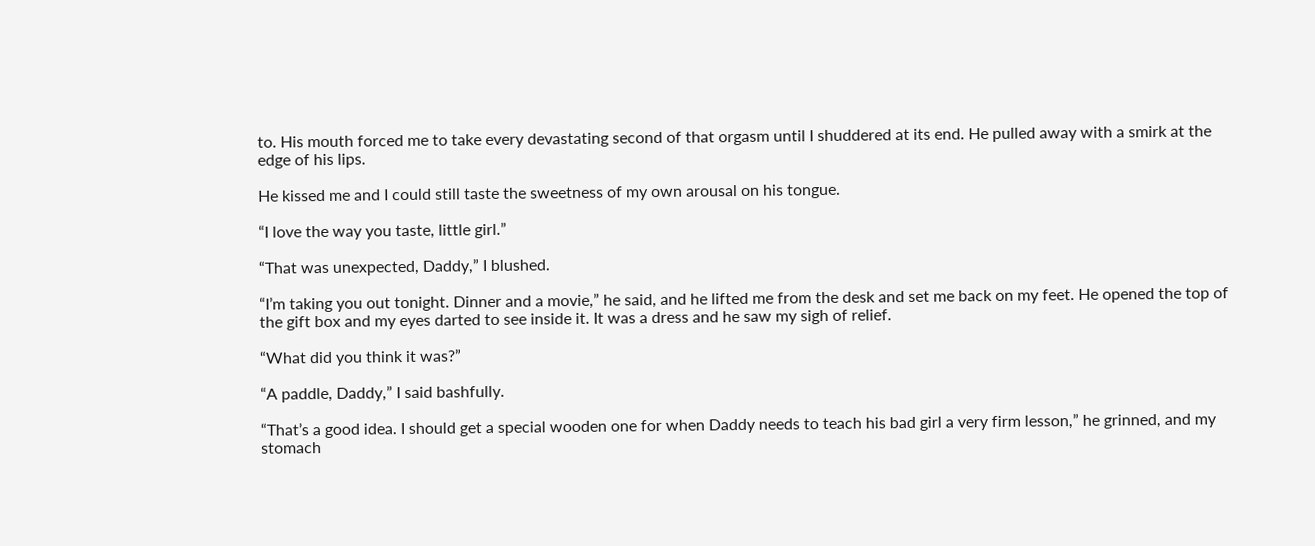to. His mouth forced me to take every devastating second of that orgasm until I shuddered at its end. He pulled away with a smirk at the edge of his lips.

He kissed me and I could still taste the sweetness of my own arousal on his tongue.

“I love the way you taste, little girl.”

“That was unexpected, Daddy,” I blushed.

“I’m taking you out tonight. Dinner and a movie,” he said, and he lifted me from the desk and set me back on my feet. He opened the top of the gift box and my eyes darted to see inside it. It was a dress and he saw my sigh of relief.

“What did you think it was?”

“A paddle, Daddy,” I said bashfully.

“That’s a good idea. I should get a special wooden one for when Daddy needs to teach his bad girl a very firm lesson,” he grinned, and my stomach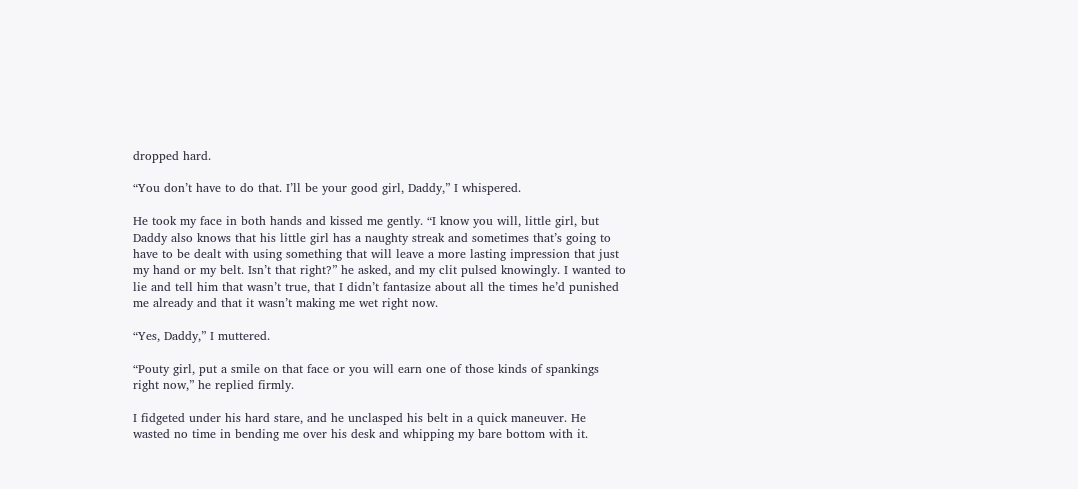dropped hard.

“You don’t have to do that. I’ll be your good girl, Daddy,” I whispered.

He took my face in both hands and kissed me gently. “I know you will, little girl, but Daddy also knows that his little girl has a naughty streak and sometimes that’s going to have to be dealt with using something that will leave a more lasting impression that just my hand or my belt. Isn’t that right?” he asked, and my clit pulsed knowingly. I wanted to lie and tell him that wasn’t true, that I didn’t fantasize about all the times he’d punished me already and that it wasn’t making me wet right now.

“Yes, Daddy,” I muttered.

“Pouty girl, put a smile on that face or you will earn one of those kinds of spankings right now,” he replied firmly.

I fidgeted under his hard stare, and he unclasped his belt in a quick maneuver. He wasted no time in bending me over his desk and whipping my bare bottom with it.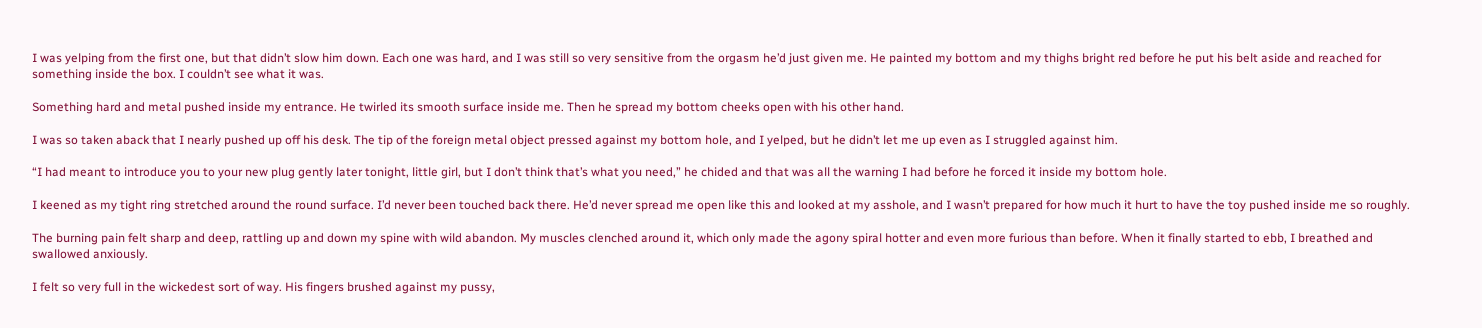I was yelping from the first one, but that didn’t slow him down. Each one was hard, and I was still so very sensitive from the orgasm he’d just given me. He painted my bottom and my thighs bright red before he put his belt aside and reached for something inside the box. I couldn’t see what it was.

Something hard and metal pushed inside my entrance. He twirled its smooth surface inside me. Then he spread my bottom cheeks open with his other hand.

I was so taken aback that I nearly pushed up off his desk. The tip of the foreign metal object pressed against my bottom hole, and I yelped, but he didn’t let me up even as I struggled against him.

“I had meant to introduce you to your new plug gently later tonight, little girl, but I don’t think that’s what you need,” he chided and that was all the warning I had before he forced it inside my bottom hole.

I keened as my tight ring stretched around the round surface. I’d never been touched back there. He’d never spread me open like this and looked at my asshole, and I wasn’t prepared for how much it hurt to have the toy pushed inside me so roughly.

The burning pain felt sharp and deep, rattling up and down my spine with wild abandon. My muscles clenched around it, which only made the agony spiral hotter and even more furious than before. When it finally started to ebb, I breathed and swallowed anxiously.

I felt so very full in the wickedest sort of way. His fingers brushed against my pussy,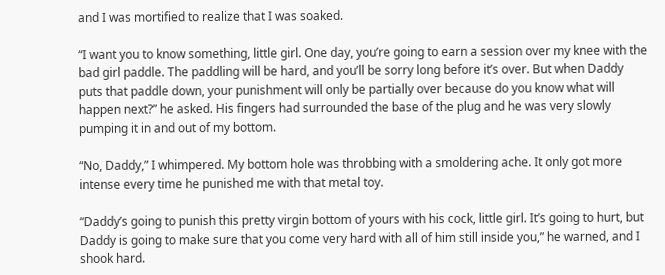and I was mortified to realize that I was soaked.

“I want you to know something, little girl. One day, you’re going to earn a session over my knee with the bad girl paddle. The paddling will be hard, and you’ll be sorry long before it’s over. But when Daddy puts that paddle down, your punishment will only be partially over because do you know what will happen next?” he asked. His fingers had surrounded the base of the plug and he was very slowly pumping it in and out of my bottom.

“No, Daddy,” I whimpered. My bottom hole was throbbing with a smoldering ache. It only got more intense every time he punished me with that metal toy.

“Daddy’s going to punish this pretty virgin bottom of yours with his cock, little girl. It’s going to hurt, but Daddy is going to make sure that you come very hard with all of him still inside you,” he warned, and I shook hard.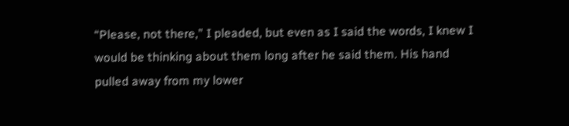“Please, not there,” I pleaded, but even as I said the words, I knew I would be thinking about them long after he said them. His hand pulled away from my lower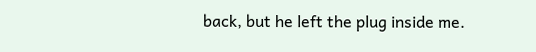back, but he left the plug inside me.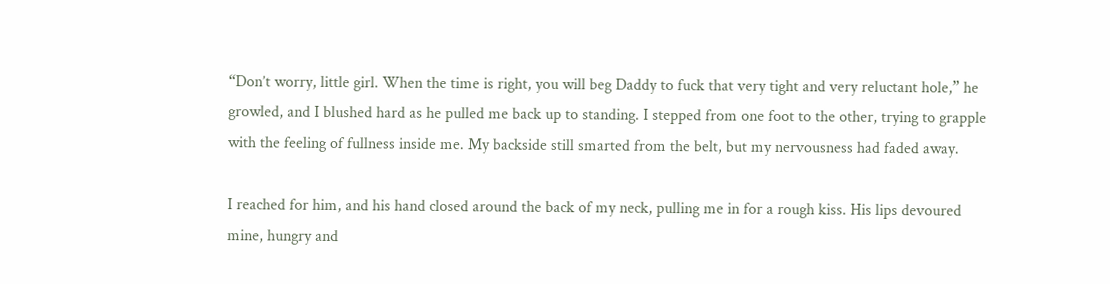“Don’t worry, little girl. When the time is right, you will beg Daddy to fuck that very tight and very reluctant hole,” he growled, and I blushed hard as he pulled me back up to standing. I stepped from one foot to the other, trying to grapple with the feeling of fullness inside me. My backside still smarted from the belt, but my nervousness had faded away.

I reached for him, and his hand closed around the back of my neck, pulling me in for a rough kiss. His lips devoured mine, hungry and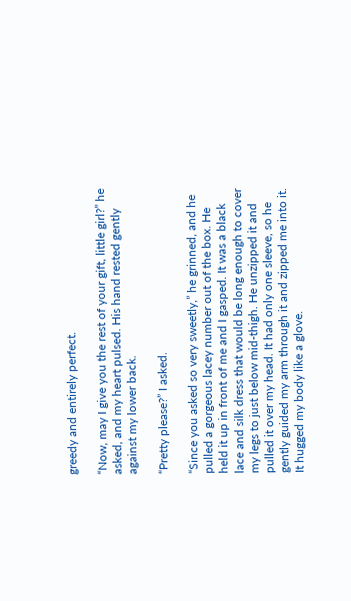greedy and entirely perfect.

“Now, may I give you the rest of your gift, little girl?” he asked, and my heart pulsed. His hand rested gently against my lower back.

“Pretty please?” I asked.

“Since you asked so very sweetly,” he grinned, and he pulled a gorgeous lacey number out of the box. He held it up in front of me and I gasped. It was a black lace and silk dress that would be long enough to cover my legs to just below mid-thigh. He unzipped it and pulled it over my head. It had only one sleeve, so he gently guided my arm through it and zipped me into it. It hugged my body like a glove.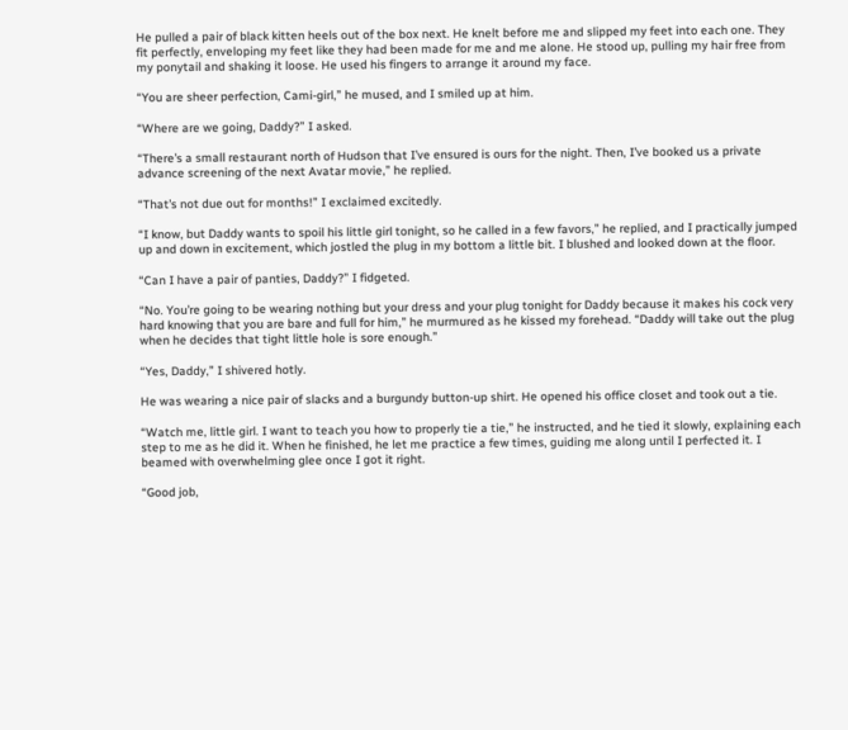He pulled a pair of black kitten heels out of the box next. He knelt before me and slipped my feet into each one. They fit perfectly, enveloping my feet like they had been made for me and me alone. He stood up, pulling my hair free from my ponytail and shaking it loose. He used his fingers to arrange it around my face.

“You are sheer perfection, Cami-girl,” he mused, and I smiled up at him.

“Where are we going, Daddy?” I asked.

“There’s a small restaurant north of Hudson that I’ve ensured is ours for the night. Then, I’ve booked us a private advance screening of the next Avatar movie,” he replied.

“That’s not due out for months!” I exclaimed excitedly.

“I know, but Daddy wants to spoil his little girl tonight, so he called in a few favors,” he replied, and I practically jumped up and down in excitement, which jostled the plug in my bottom a little bit. I blushed and looked down at the floor.

“Can I have a pair of panties, Daddy?” I fidgeted.

“No. You’re going to be wearing nothing but your dress and your plug tonight for Daddy because it makes his cock very hard knowing that you are bare and full for him,” he murmured as he kissed my forehead. “Daddy will take out the plug when he decides that tight little hole is sore enough.”

“Yes, Daddy,” I shivered hotly.

He was wearing a nice pair of slacks and a burgundy button-up shirt. He opened his office closet and took out a tie.

“Watch me, little girl. I want to teach you how to properly tie a tie,” he instructed, and he tied it slowly, explaining each step to me as he did it. When he finished, he let me practice a few times, guiding me along until I perfected it. I beamed with overwhelming glee once I got it right.

“Good job,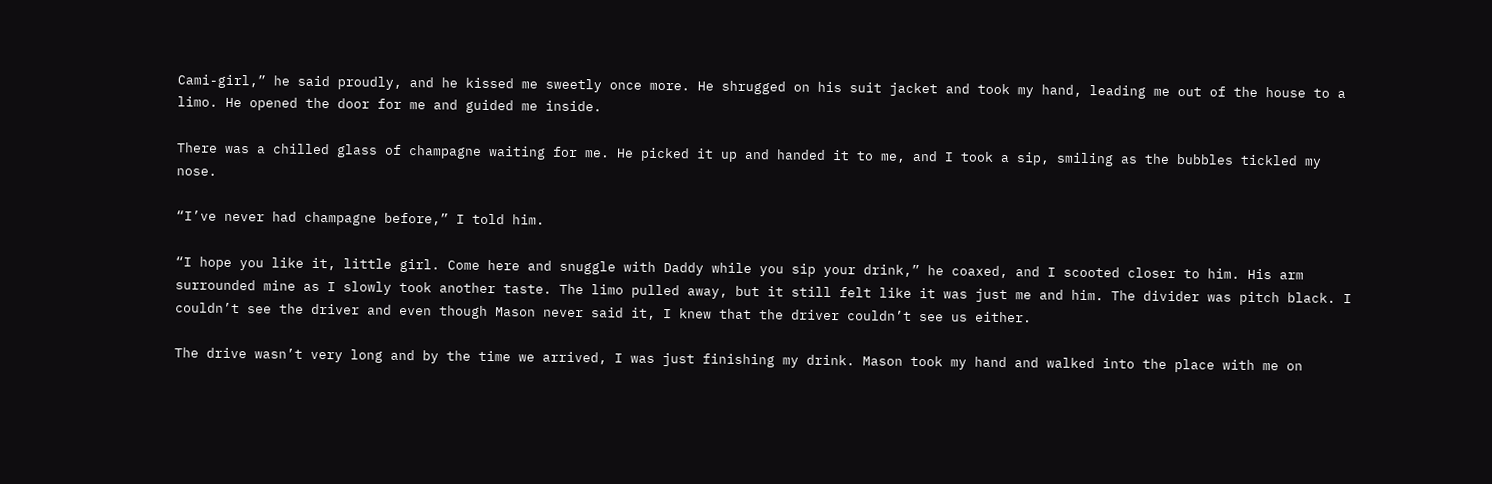Cami-girl,” he said proudly, and he kissed me sweetly once more. He shrugged on his suit jacket and took my hand, leading me out of the house to a limo. He opened the door for me and guided me inside.

There was a chilled glass of champagne waiting for me. He picked it up and handed it to me, and I took a sip, smiling as the bubbles tickled my nose.

“I’ve never had champagne before,” I told him.

“I hope you like it, little girl. Come here and snuggle with Daddy while you sip your drink,” he coaxed, and I scooted closer to him. His arm surrounded mine as I slowly took another taste. The limo pulled away, but it still felt like it was just me and him. The divider was pitch black. I couldn’t see the driver and even though Mason never said it, I knew that the driver couldn’t see us either.

The drive wasn’t very long and by the time we arrived, I was just finishing my drink. Mason took my hand and walked into the place with me on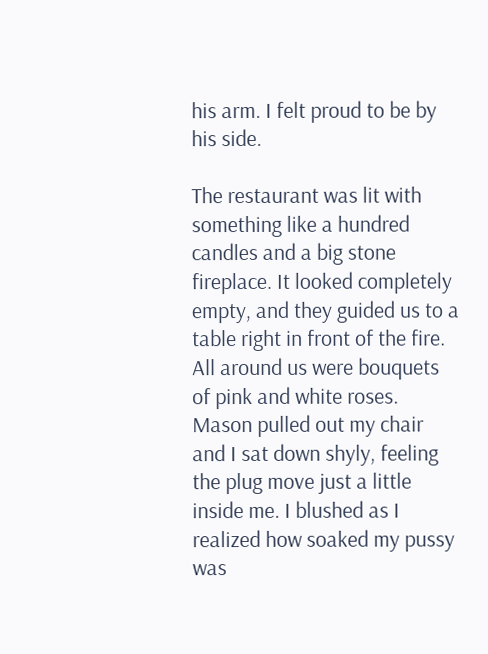his arm. I felt proud to be by his side.

The restaurant was lit with something like a hundred candles and a big stone fireplace. It looked completely empty, and they guided us to a table right in front of the fire. All around us were bouquets of pink and white roses. Mason pulled out my chair and I sat down shyly, feeling the plug move just a little inside me. I blushed as I realized how soaked my pussy was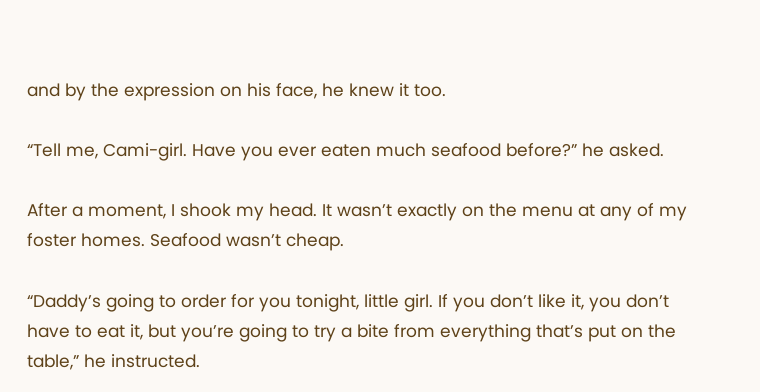and by the expression on his face, he knew it too.

“Tell me, Cami-girl. Have you ever eaten much seafood before?” he asked.

After a moment, I shook my head. It wasn’t exactly on the menu at any of my foster homes. Seafood wasn’t cheap.

“Daddy’s going to order for you tonight, little girl. If you don’t like it, you don’t have to eat it, but you’re going to try a bite from everything that’s put on the table,” he instructed.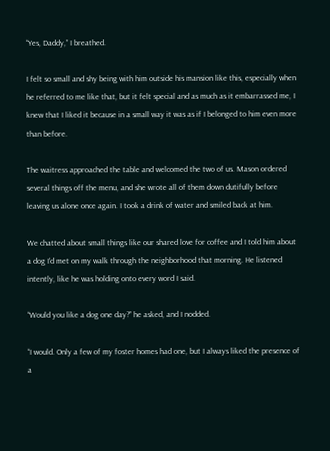“Yes, Daddy,” I breathed.

I felt so small and shy being with him outside his mansion like this, especially when he referred to me like that, but it felt special and as much as it embarrassed me, I knew that I liked it because in a small way it was as if I belonged to him even more than before.

The waitress approached the table and welcomed the two of us. Mason ordered several things off the menu, and she wrote all of them down dutifully before leaving us alone once again. I took a drink of water and smiled back at him.

We chatted about small things like our shared love for coffee and I told him about a dog I’d met on my walk through the neighborhood that morning. He listened intently, like he was holding onto every word I said.

“Would you like a dog one day?” he asked, and I nodded.

“I would. Only a few of my foster homes had one, but I always liked the presence of a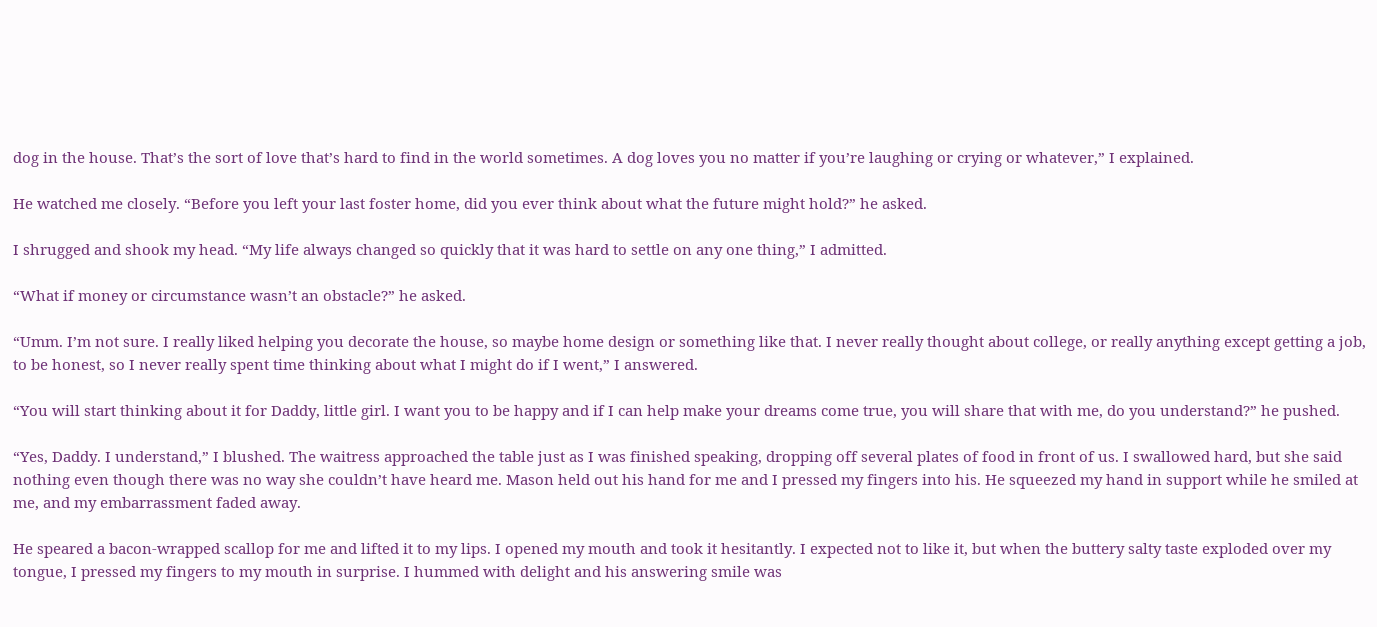dog in the house. That’s the sort of love that’s hard to find in the world sometimes. A dog loves you no matter if you’re laughing or crying or whatever,” I explained.

He watched me closely. “Before you left your last foster home, did you ever think about what the future might hold?” he asked.

I shrugged and shook my head. “My life always changed so quickly that it was hard to settle on any one thing,” I admitted.

“What if money or circumstance wasn’t an obstacle?” he asked.

“Umm. I’m not sure. I really liked helping you decorate the house, so maybe home design or something like that. I never really thought about college, or really anything except getting a job, to be honest, so I never really spent time thinking about what I might do if I went,” I answered.

“You will start thinking about it for Daddy, little girl. I want you to be happy and if I can help make your dreams come true, you will share that with me, do you understand?” he pushed.

“Yes, Daddy. I understand,” I blushed. The waitress approached the table just as I was finished speaking, dropping off several plates of food in front of us. I swallowed hard, but she said nothing even though there was no way she couldn’t have heard me. Mason held out his hand for me and I pressed my fingers into his. He squeezed my hand in support while he smiled at me, and my embarrassment faded away.

He speared a bacon-wrapped scallop for me and lifted it to my lips. I opened my mouth and took it hesitantly. I expected not to like it, but when the buttery salty taste exploded over my tongue, I pressed my fingers to my mouth in surprise. I hummed with delight and his answering smile was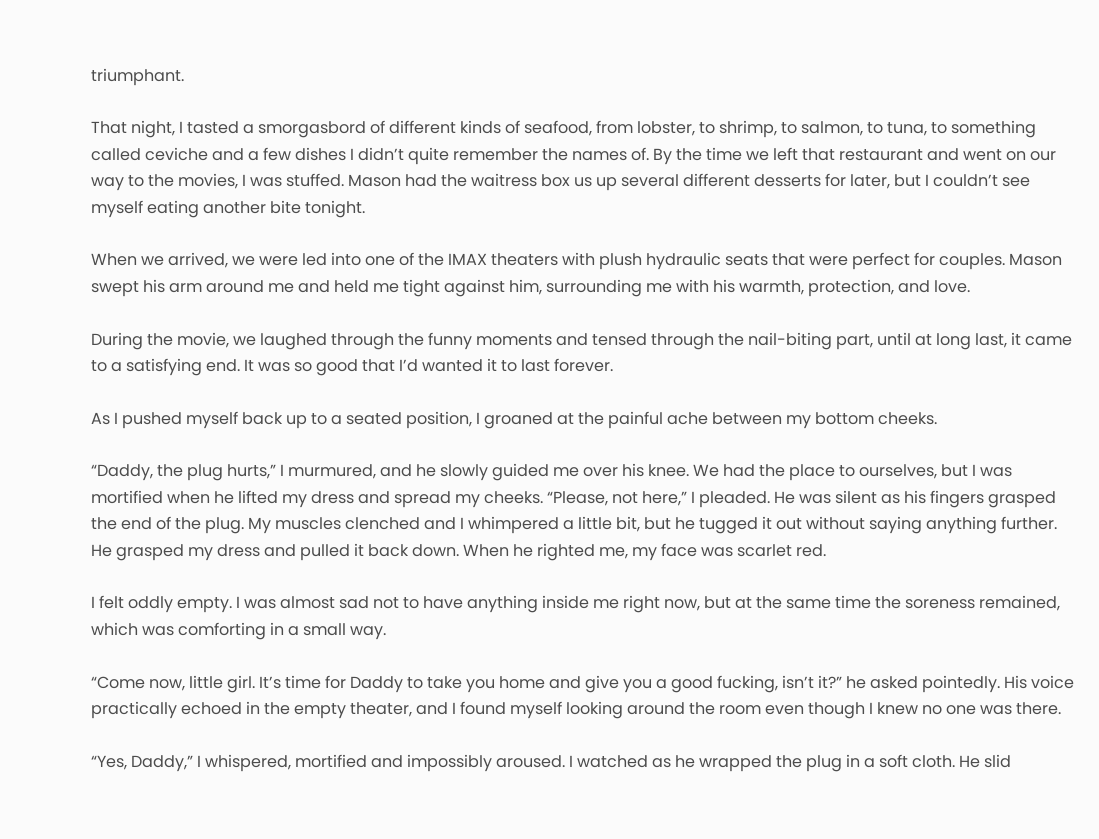triumphant.

That night, I tasted a smorgasbord of different kinds of seafood, from lobster, to shrimp, to salmon, to tuna, to something called ceviche and a few dishes I didn’t quite remember the names of. By the time we left that restaurant and went on our way to the movies, I was stuffed. Mason had the waitress box us up several different desserts for later, but I couldn’t see myself eating another bite tonight.

When we arrived, we were led into one of the IMAX theaters with plush hydraulic seats that were perfect for couples. Mason swept his arm around me and held me tight against him, surrounding me with his warmth, protection, and love.

During the movie, we laughed through the funny moments and tensed through the nail-biting part, until at long last, it came to a satisfying end. It was so good that I’d wanted it to last forever.

As I pushed myself back up to a seated position, I groaned at the painful ache between my bottom cheeks.

“Daddy, the plug hurts,” I murmured, and he slowly guided me over his knee. We had the place to ourselves, but I was mortified when he lifted my dress and spread my cheeks. “Please, not here,” I pleaded. He was silent as his fingers grasped the end of the plug. My muscles clenched and I whimpered a little bit, but he tugged it out without saying anything further. He grasped my dress and pulled it back down. When he righted me, my face was scarlet red.

I felt oddly empty. I was almost sad not to have anything inside me right now, but at the same time the soreness remained, which was comforting in a small way.

“Come now, little girl. It’s time for Daddy to take you home and give you a good fucking, isn’t it?” he asked pointedly. His voice practically echoed in the empty theater, and I found myself looking around the room even though I knew no one was there.

“Yes, Daddy,” I whispered, mortified and impossibly aroused. I watched as he wrapped the plug in a soft cloth. He slid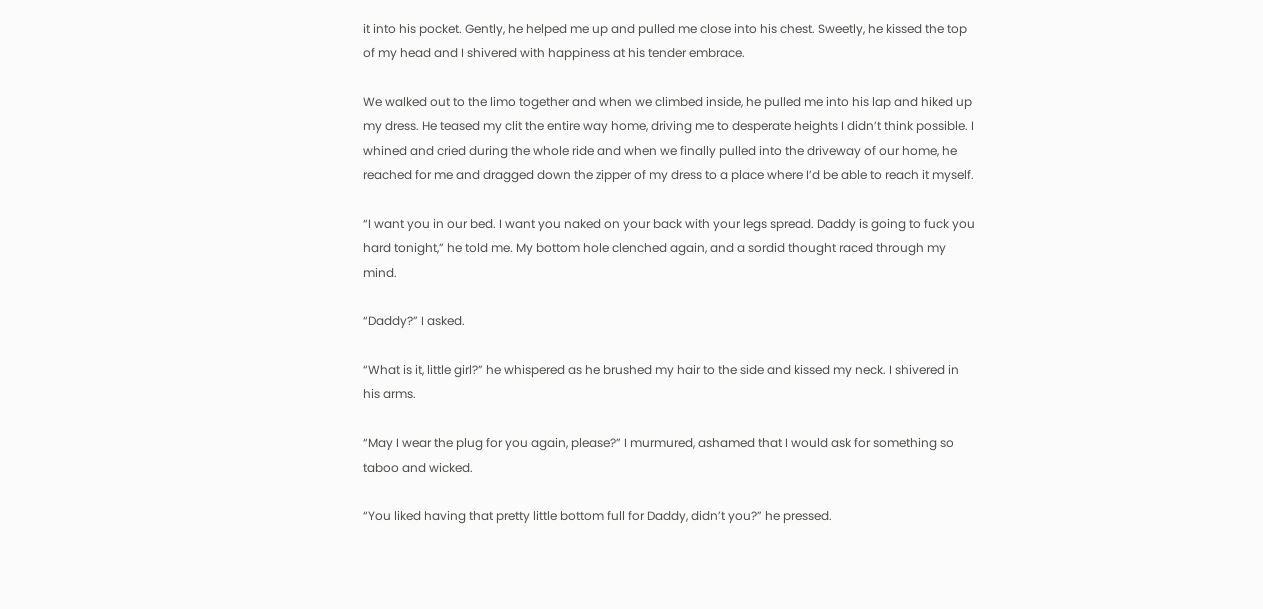it into his pocket. Gently, he helped me up and pulled me close into his chest. Sweetly, he kissed the top of my head and I shivered with happiness at his tender embrace.

We walked out to the limo together and when we climbed inside, he pulled me into his lap and hiked up my dress. He teased my clit the entire way home, driving me to desperate heights I didn’t think possible. I whined and cried during the whole ride and when we finally pulled into the driveway of our home, he reached for me and dragged down the zipper of my dress to a place where I’d be able to reach it myself.

“I want you in our bed. I want you naked on your back with your legs spread. Daddy is going to fuck you hard tonight,” he told me. My bottom hole clenched again, and a sordid thought raced through my mind.

“Daddy?” I asked.

“What is it, little girl?” he whispered as he brushed my hair to the side and kissed my neck. I shivered in his arms.

“May I wear the plug for you again, please?” I murmured, ashamed that I would ask for something so taboo and wicked.

“You liked having that pretty little bottom full for Daddy, didn’t you?” he pressed.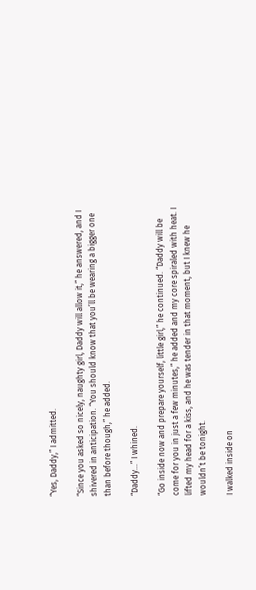“Yes, Daddy,” I admitted.

“Since you asked so nicely, naughty girl, Daddy will allow it,” he answered, and I shivered in anticipation. “You should know that you’ll be wearing a bigger one than before though,” he added.

“Daddy…” I whined.

“Go inside now and prepare yourself, little girl,” he continued. “Daddy will be come for you in just a few minutes,” he added and my core spiraled with heat. I lifted my head for a kiss, and he was tender in that moment, but I knew he wouldn’t be tonight.

I walked inside on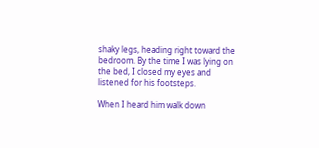shaky legs, heading right toward the bedroom. By the time I was lying on the bed, I closed my eyes and listened for his footsteps.

When I heard him walk down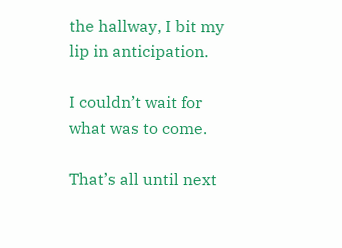the hallway, I bit my lip in anticipation.

I couldn’t wait for what was to come.

That’s all until next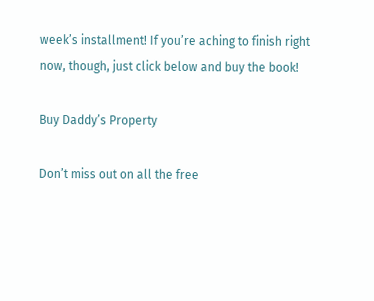week’s installment! If you’re aching to finish right now, though, just click below and buy the book!

Buy Daddy’s Property

Don’t miss out on all the free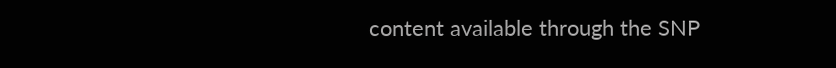content available through the SNP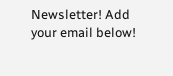Newsletter! Add your email below!